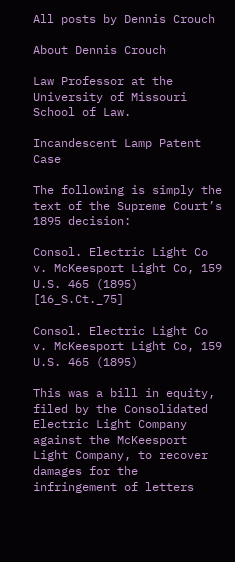All posts by Dennis Crouch

About Dennis Crouch

Law Professor at the University of Missouri School of Law.

Incandescent Lamp Patent Case

The following is simply the text of the Supreme Court’s 1895 decision:

Consol. Electric Light Co v. McKeesport Light Co, 159 U.S. 465 (1895) [16_S.Ct._75]

Consol. Electric Light Co v. McKeesport Light Co, 159 U.S. 465 (1895)

This was a bill in equity, filed by the Consolidated Electric Light Company against the McKeesport Light Company, to recover damages for the infringement of letters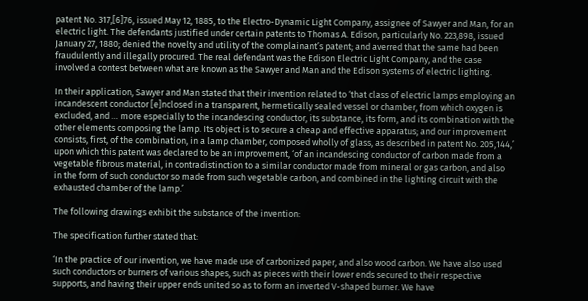patent No. 317,[6]76, issued May 12, 1885, to the Electro-Dynamic Light Company, assignee of Sawyer and Man, for an electric light. The defendants justified under certain patents to Thomas A. Edison, particularly No. 223,898, issued January 27, 1880; denied the novelty and utility of the complainant’s patent; and averred that the same had been fraudulently and illegally procured. The real defendant was the Edison Electric Light Company, and the case involved a contest between what are known as the Sawyer and Man and the Edison systems of electric lighting.

In their application, Sawyer and Man stated that their invention related to ‘that class of electric lamps employing an incandescent conductor [e]nclosed in a transparent, hermetically sealed vessel or chamber, from which oxygen is excluded, and … more especially to the incandescing conductor, its substance, its form, and its combination with the other elements composing the lamp. Its object is to secure a cheap and effective apparatus; and our improvement consists, first, of the combination, in a lamp chamber, composed wholly of glass, as described in patent No. 205,144,’ upon which this patent was declared to be an improvement, ‘of an incandescing conductor of carbon made from a vegetable fibrous material, in contradistinction to a similar conductor made from mineral or gas carbon, and also in the form of such conductor so made from such vegetable carbon, and combined in the lighting circuit with the exhausted chamber of the lamp.’

The following drawings exhibit the substance of the invention:

The specification further stated that:

‘In the practice of our invention, we have made use of carbonized paper, and also wood carbon. We have also used such conductors or burners of various shapes, such as pieces with their lower ends secured to their respective supports, and having their upper ends united so as to form an inverted V-shaped burner. We have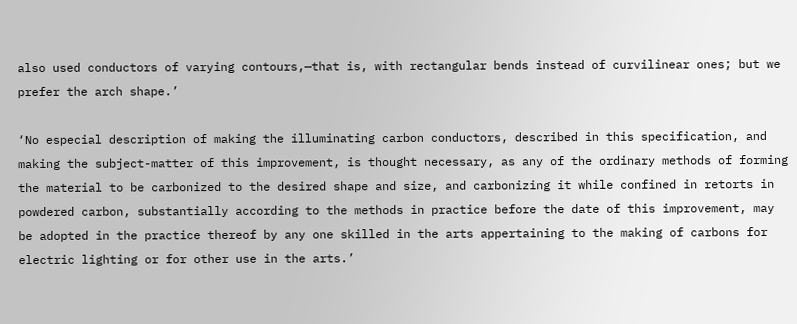also used conductors of varying contours,—that is, with rectangular bends instead of curvilinear ones; but we prefer the arch shape.’

‘No especial description of making the illuminating carbon conductors, described in this specification, and making the subject-matter of this improvement, is thought necessary, as any of the ordinary methods of forming the material to be carbonized to the desired shape and size, and carbonizing it while confined in retorts in powdered carbon, substantially according to the methods in practice before the date of this improvement, may be adopted in the practice thereof by any one skilled in the arts appertaining to the making of carbons for electric lighting or for other use in the arts.’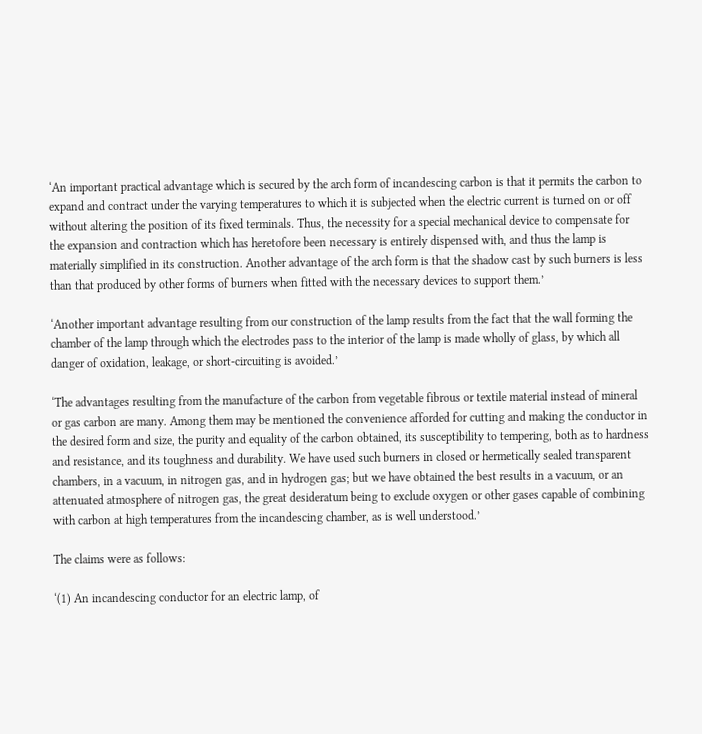‘An important practical advantage which is secured by the arch form of incandescing carbon is that it permits the carbon to expand and contract under the varying temperatures to which it is subjected when the electric current is turned on or off without altering the position of its fixed terminals. Thus, the necessity for a special mechanical device to compensate for the expansion and contraction which has heretofore been necessary is entirely dispensed with, and thus the lamp is materially simplified in its construction. Another advantage of the arch form is that the shadow cast by such burners is less than that produced by other forms of burners when fitted with the necessary devices to support them.’

‘Another important advantage resulting from our construction of the lamp results from the fact that the wall forming the chamber of the lamp through which the electrodes pass to the interior of the lamp is made wholly of glass, by which all danger of oxidation, leakage, or short-circuiting is avoided.’

‘The advantages resulting from the manufacture of the carbon from vegetable fibrous or textile material instead of mineral or gas carbon are many. Among them may be mentioned the convenience afforded for cutting and making the conductor in the desired form and size, the purity and equality of the carbon obtained, its susceptibility to tempering, both as to hardness and resistance, and its toughness and durability. We have used such burners in closed or hermetically sealed transparent chambers, in a vacuum, in nitrogen gas, and in hydrogen gas; but we have obtained the best results in a vacuum, or an attenuated atmosphere of nitrogen gas, the great desideratum being to exclude oxygen or other gases capable of combining with carbon at high temperatures from the incandescing chamber, as is well understood.’

The claims were as follows:

‘(1) An incandescing conductor for an electric lamp, of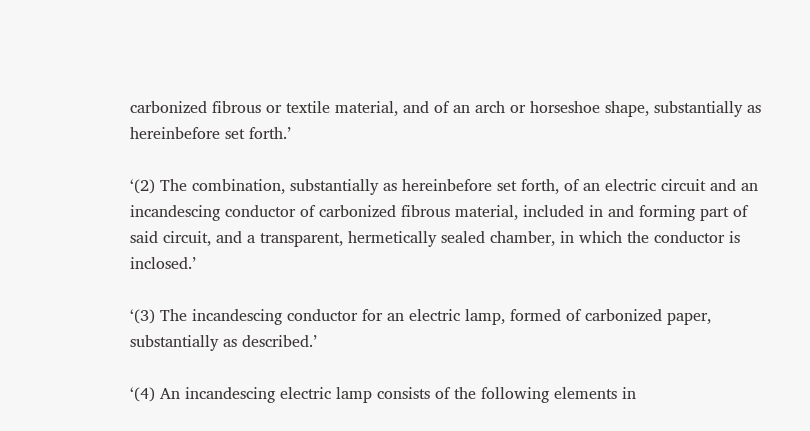carbonized fibrous or textile material, and of an arch or horseshoe shape, substantially as hereinbefore set forth.’

‘(2) The combination, substantially as hereinbefore set forth, of an electric circuit and an incandescing conductor of carbonized fibrous material, included in and forming part of said circuit, and a transparent, hermetically sealed chamber, in which the conductor is inclosed.’

‘(3) The incandescing conductor for an electric lamp, formed of carbonized paper, substantially as described.’

‘(4) An incandescing electric lamp consists of the following elements in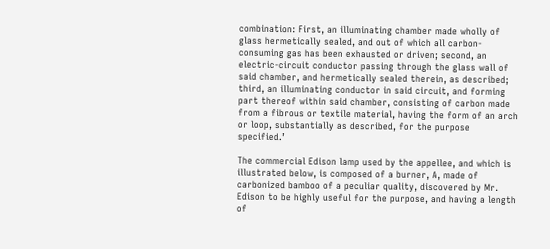combination: First, an illuminating chamber made wholly of glass hermetically sealed, and out of which all carbon-consuming gas has been exhausted or driven; second, an electric-circuit conductor passing through the glass wall of said chamber, and hermetically sealed therein, as described; third, an illuminating conductor in said circuit, and forming part thereof within said chamber, consisting of carbon made from a fibrous or textile material, having the form of an arch or loop, substantially as described, for the purpose specified.’

The commercial Edison lamp used by the appellee, and which is illustrated below, is composed of a burner, A, made of carbonized bamboo of a peculiar quality, discovered by Mr. Edison to be highly useful for the purpose, and having a length of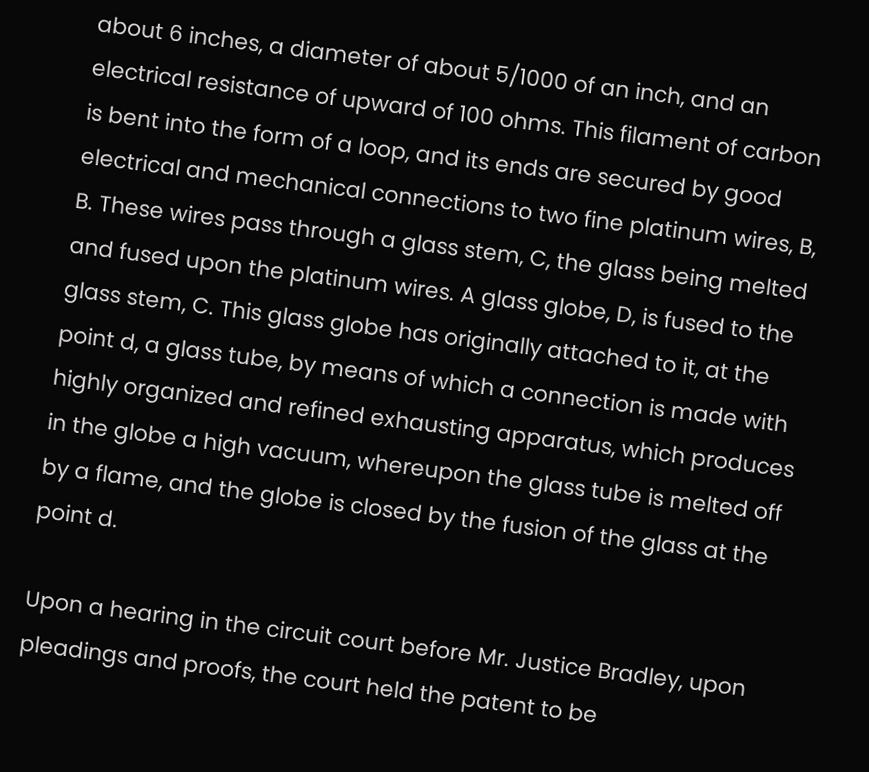about 6 inches, a diameter of about 5/1000 of an inch, and an electrical resistance of upward of 100 ohms. This filament of carbon is bent into the form of a loop, and its ends are secured by good electrical and mechanical connections to two fine platinum wires, B, B. These wires pass through a glass stem, C, the glass being melted and fused upon the platinum wires. A glass globe, D, is fused to the glass stem, C. This glass globe has originally attached to it, at the point d, a glass tube, by means of which a connection is made with highly organized and refined exhausting apparatus, which produces in the globe a high vacuum, whereupon the glass tube is melted off by a flame, and the globe is closed by the fusion of the glass at the point d.

Upon a hearing in the circuit court before Mr. Justice Bradley, upon pleadings and proofs, the court held the patent to be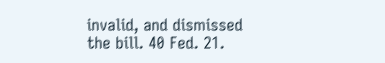invalid, and dismissed the bill. 40 Fed. 21.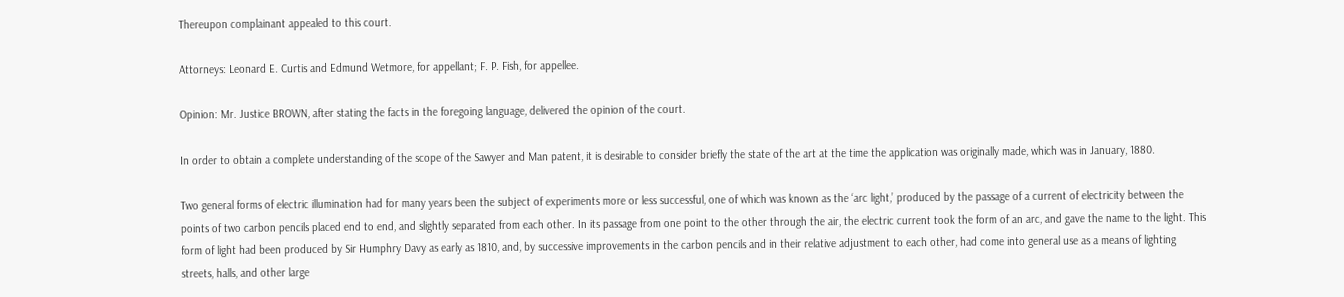Thereupon complainant appealed to this court.

Attorneys: Leonard E. Curtis and Edmund Wetmore, for appellant; F. P. Fish, for appellee.

Opinion: Mr. Justice BROWN, after stating the facts in the foregoing language, delivered the opinion of the court.

In order to obtain a complete understanding of the scope of the Sawyer and Man patent, it is desirable to consider briefly the state of the art at the time the application was originally made, which was in January, 1880.

Two general forms of electric illumination had for many years been the subject of experiments more or less successful, one of which was known as the ‘arc light,’ produced by the passage of a current of electricity between the points of two carbon pencils placed end to end, and slightly separated from each other. In its passage from one point to the other through the air, the electric current took the form of an arc, and gave the name to the light. This form of light had been produced by Sir Humphry Davy as early as 1810, and, by successive improvements in the carbon pencils and in their relative adjustment to each other, had come into general use as a means of lighting streets, halls, and other large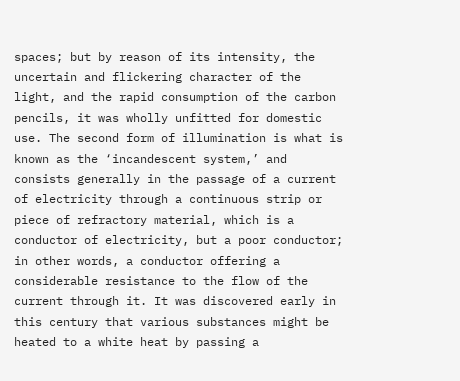spaces; but by reason of its intensity, the uncertain and flickering character of the light, and the rapid consumption of the carbon pencils, it was wholly unfitted for domestic use. The second form of illumination is what is known as the ‘incandescent system,’ and consists generally in the passage of a current of electricity through a continuous strip or piece of refractory material, which is a conductor of electricity, but a poor conductor; in other words, a conductor offering a considerable resistance to the flow of the current through it. It was discovered early in this century that various substances might be heated to a white heat by passing a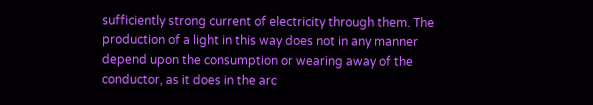sufficiently strong current of electricity through them. The production of a light in this way does not in any manner depend upon the consumption or wearing away of the conductor, as it does in the arc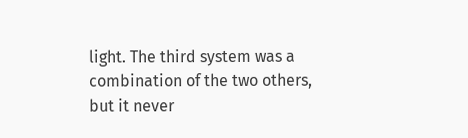light. The third system was a combination of the two others, but it never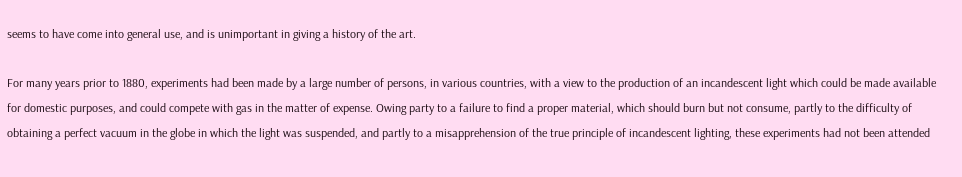seems to have come into general use, and is unimportant in giving a history of the art.

For many years prior to 1880, experiments had been made by a large number of persons, in various countries, with a view to the production of an incandescent light which could be made available for domestic purposes, and could compete with gas in the matter of expense. Owing party to a failure to find a proper material, which should burn but not consume, partly to the difficulty of obtaining a perfect vacuum in the globe in which the light was suspended, and partly to a misapprehension of the true principle of incandescent lighting, these experiments had not been attended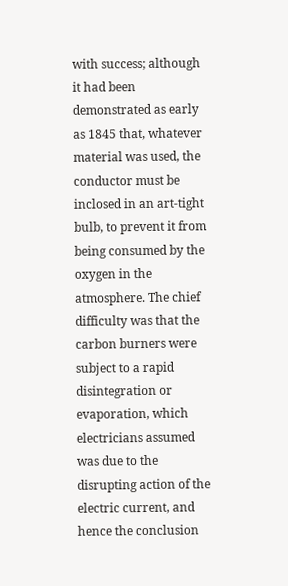with success; although it had been demonstrated as early as 1845 that, whatever material was used, the conductor must be inclosed in an art-tight bulb, to prevent it from being consumed by the oxygen in the atmosphere. The chief difficulty was that the carbon burners were subject to a rapid disintegration or evaporation, which electricians assumed was due to the disrupting action of the electric current, and hence the conclusion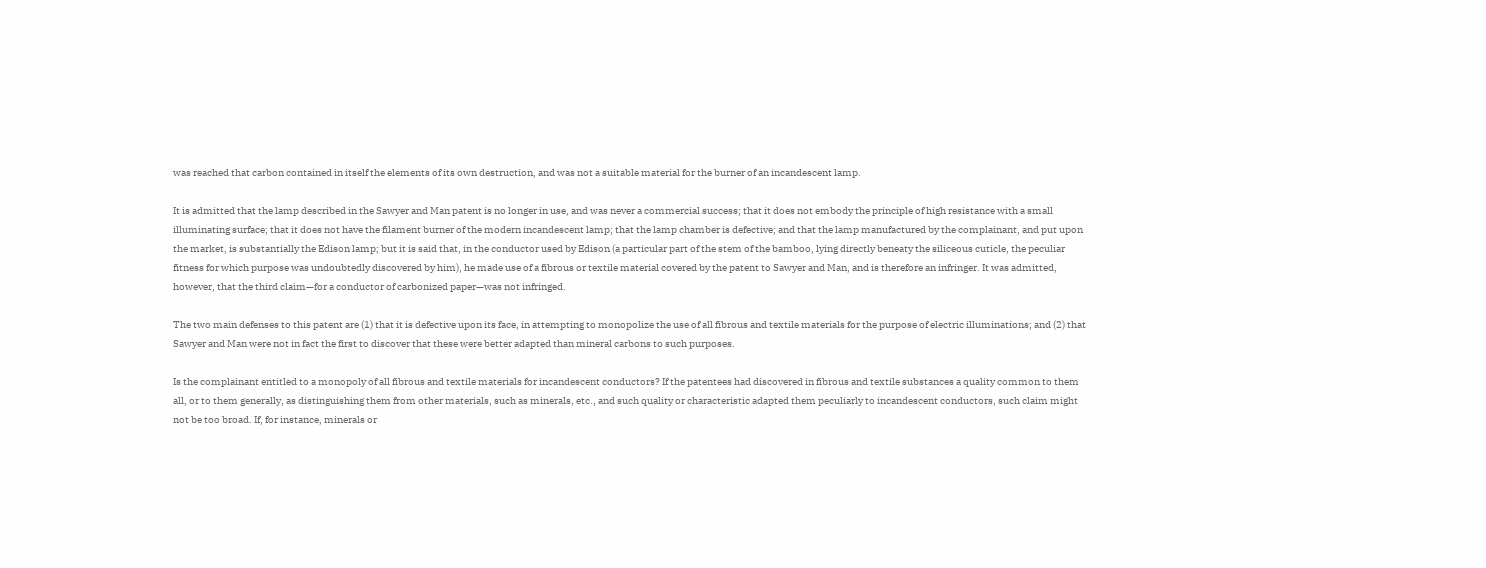was reached that carbon contained in itself the elements of its own destruction, and was not a suitable material for the burner of an incandescent lamp.

It is admitted that the lamp described in the Sawyer and Man patent is no longer in use, and was never a commercial success; that it does not embody the principle of high resistance with a small illuminating surface; that it does not have the filament burner of the modern incandescent lamp; that the lamp chamber is defective; and that the lamp manufactured by the complainant, and put upon the market, is substantially the Edison lamp; but it is said that, in the conductor used by Edison (a particular part of the stem of the bamboo, lying directly beneaty the siliceous cuticle, the peculiar fitness for which purpose was undoubtedly discovered by him), he made use of a fibrous or textile material covered by the patent to Sawyer and Man, and is therefore an infringer. It was admitted, however, that the third claim—for a conductor of carbonized paper—was not infringed.

The two main defenses to this patent are (1) that it is defective upon its face, in attempting to monopolize the use of all fibrous and textile materials for the purpose of electric illuminations; and (2) that Sawyer and Man were not in fact the first to discover that these were better adapted than mineral carbons to such purposes.

Is the complainant entitled to a monopoly of all fibrous and textile materials for incandescent conductors? If the patentees had discovered in fibrous and textile substances a quality common to them all, or to them generally, as distinguishing them from other materials, such as minerals, etc., and such quality or characteristic adapted them peculiarly to incandescent conductors, such claim might not be too broad. If, for instance, minerals or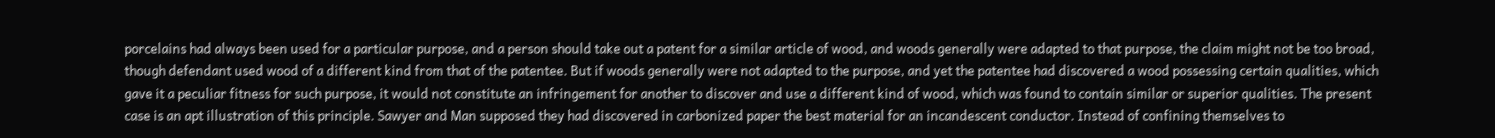porcelains had always been used for a particular purpose, and a person should take out a patent for a similar article of wood, and woods generally were adapted to that purpose, the claim might not be too broad, though defendant used wood of a different kind from that of the patentee. But if woods generally were not adapted to the purpose, and yet the patentee had discovered a wood possessing certain qualities, which gave it a peculiar fitness for such purpose, it would not constitute an infringement for another to discover and use a different kind of wood, which was found to contain similar or superior qualities. The present case is an apt illustration of this principle. Sawyer and Man supposed they had discovered in carbonized paper the best material for an incandescent conductor. Instead of confining themselves to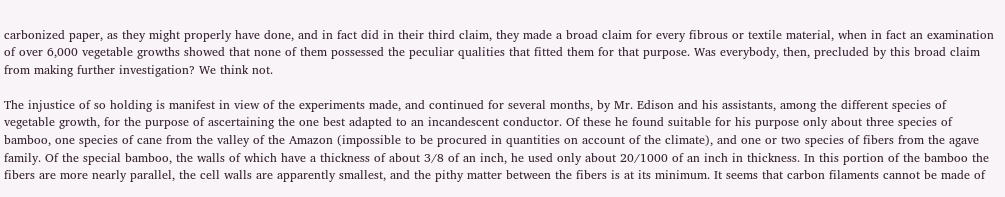carbonized paper, as they might properly have done, and in fact did in their third claim, they made a broad claim for every fibrous or textile material, when in fact an examination of over 6,000 vegetable growths showed that none of them possessed the peculiar qualities that fitted them for that purpose. Was everybody, then, precluded by this broad claim from making further investigation? We think not.

The injustice of so holding is manifest in view of the experiments made, and continued for several months, by Mr. Edison and his assistants, among the different species of vegetable growth, for the purpose of ascertaining the one best adapted to an incandescent conductor. Of these he found suitable for his purpose only about three species of bamboo, one species of cane from the valley of the Amazon (impossible to be procured in quantities on account of the climate), and one or two species of fibers from the agave family. Of the special bamboo, the walls of which have a thickness of about 3/8 of an inch, he used only about 20/1000 of an inch in thickness. In this portion of the bamboo the fibers are more nearly parallel, the cell walls are apparently smallest, and the pithy matter between the fibers is at its minimum. It seems that carbon filaments cannot be made of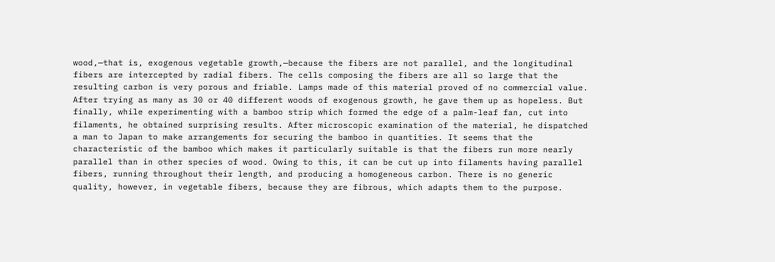wood,—that is, exogenous vegetable growth,—because the fibers are not parallel, and the longitudinal fibers are intercepted by radial fibers. The cells composing the fibers are all so large that the resulting carbon is very porous and friable. Lamps made of this material proved of no commercial value. After trying as many as 30 or 40 different woods of exogenous growth, he gave them up as hopeless. But finally, while experimenting with a bamboo strip which formed the edge of a palm-leaf fan, cut into filaments, he obtained surprising results. After microscopic examination of the material, he dispatched a man to Japan to make arrangements for securing the bamboo in quantities. It seems that the characteristic of the bamboo which makes it particularly suitable is that the fibers run more nearly parallel than in other species of wood. Owing to this, it can be cut up into filaments having parallel fibers, running throughout their length, and producing a homogeneous carbon. There is no generic quality, however, in vegetable fibers, because they are fibrous, which adapts them to the purpose.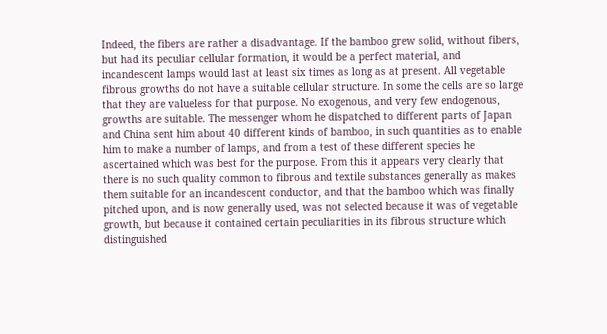Indeed, the fibers are rather a disadvantage. If the bamboo grew solid, without fibers, but had its peculiar cellular formation, it would be a perfect material, and incandescent lamps would last at least six times as long as at present. All vegetable fibrous growths do not have a suitable cellular structure. In some the cells are so large that they are valueless for that purpose. No exogenous, and very few endogenous, growths are suitable. The messenger whom he dispatched to different parts of Japan and China sent him about 40 different kinds of bamboo, in such quantities as to enable him to make a number of lamps, and from a test of these different species he ascertained which was best for the purpose. From this it appears very clearly that there is no such quality common to fibrous and textile substances generally as makes them suitable for an incandescent conductor, and that the bamboo which was finally pitched upon, and is now generally used, was not selected because it was of vegetable growth, but because it contained certain peculiarities in its fibrous structure which distinguished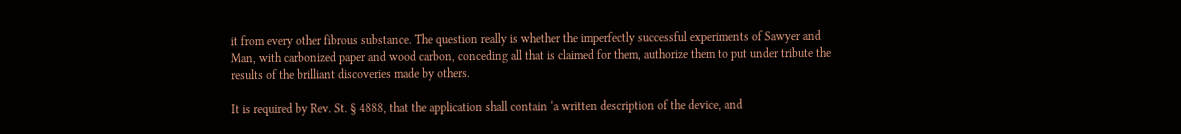it from every other fibrous substance. The question really is whether the imperfectly successful experiments of Sawyer and Man, with carbonized paper and wood carbon, conceding all that is claimed for them, authorize them to put under tribute the results of the brilliant discoveries made by others.

It is required by Rev. St. § 4888, that the application shall contain ‘a written description of the device, and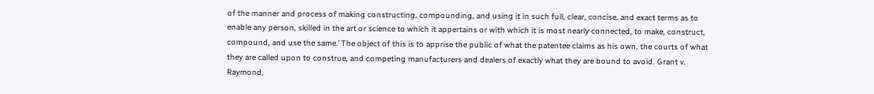of the manner and process of making constructing, compounding, and using it in such full, clear, concise, and exact terms as to enable any person, skilled in the art or science to which it appertains or with which it is most nearly connected, to make, construct, compound, and use the same.’ The object of this is to apprise the public of what the patentee claims as his own, the courts of what they are called upon to construe, and competing manufacturers and dealers of exactly what they are bound to avoid. Grant v. Raymond,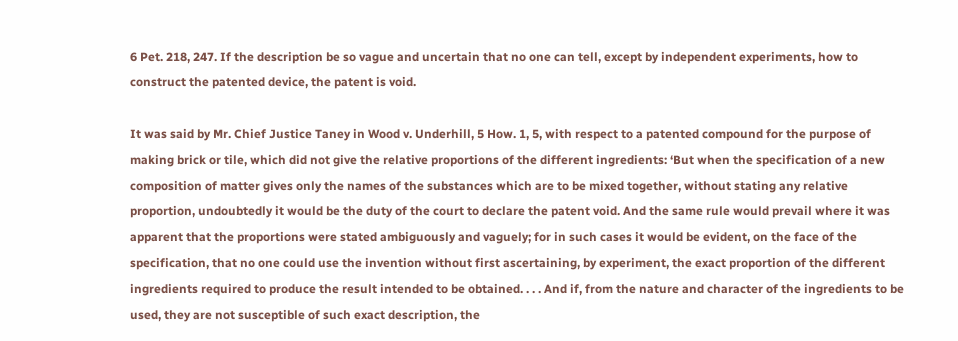6 Pet. 218, 247. If the description be so vague and uncertain that no one can tell, except by independent experiments, how to construct the patented device, the patent is void.

It was said by Mr. Chief Justice Taney in Wood v. Underhill, 5 How. 1, 5, with respect to a patented compound for the purpose of making brick or tile, which did not give the relative proportions of the different ingredients: ‘But when the specification of a new composition of matter gives only the names of the substances which are to be mixed together, without stating any relative proportion, undoubtedly it would be the duty of the court to declare the patent void. And the same rule would prevail where it was apparent that the proportions were stated ambiguously and vaguely; for in such cases it would be evident, on the face of the specification, that no one could use the invention without first ascertaining, by experiment, the exact proportion of the different ingredients required to produce the result intended to be obtained. . . . And if, from the nature and character of the ingredients to be used, they are not susceptible of such exact description, the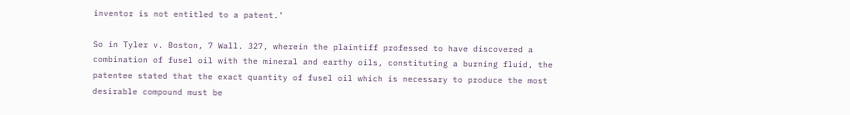inventor is not entitled to a patent.’

So in Tyler v. Boston, 7 Wall. 327, wherein the plaintiff professed to have discovered a combination of fusel oil with the mineral and earthy oils, constituting a burning fluid, the patentee stated that the exact quantity of fusel oil which is necessary to produce the most desirable compound must be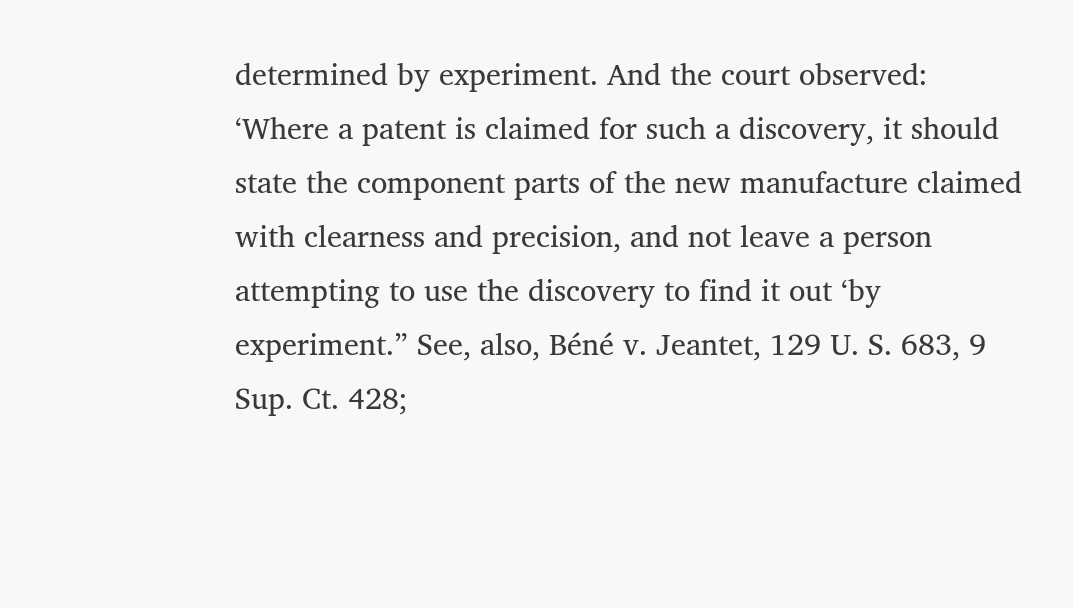determined by experiment. And the court observed: ‘Where a patent is claimed for such a discovery, it should state the component parts of the new manufacture claimed with clearness and precision, and not leave a person attempting to use the discovery to find it out ‘by experiment.” See, also, Béné v. Jeantet, 129 U. S. 683, 9 Sup. Ct. 428;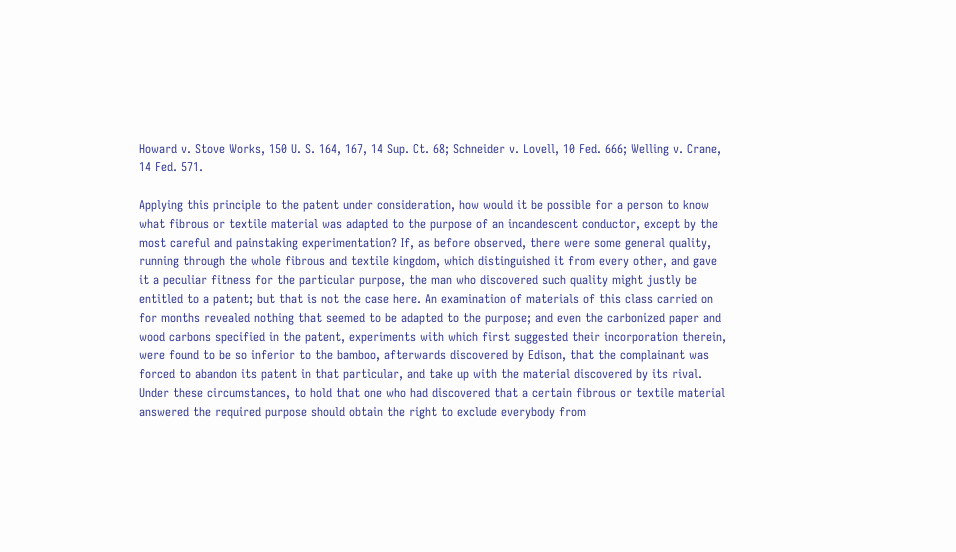Howard v. Stove Works, 150 U. S. 164, 167, 14 Sup. Ct. 68; Schneider v. Lovell, 10 Fed. 666; Welling v. Crane, 14 Fed. 571.

Applying this principle to the patent under consideration, how would it be possible for a person to know what fibrous or textile material was adapted to the purpose of an incandescent conductor, except by the most careful and painstaking experimentation? If, as before observed, there were some general quality, running through the whole fibrous and textile kingdom, which distinguished it from every other, and gave it a peculiar fitness for the particular purpose, the man who discovered such quality might justly be entitled to a patent; but that is not the case here. An examination of materials of this class carried on for months revealed nothing that seemed to be adapted to the purpose; and even the carbonized paper and wood carbons specified in the patent, experiments with which first suggested their incorporation therein, were found to be so inferior to the bamboo, afterwards discovered by Edison, that the complainant was forced to abandon its patent in that particular, and take up with the material discovered by its rival. Under these circumstances, to hold that one who had discovered that a certain fibrous or textile material answered the required purpose should obtain the right to exclude everybody from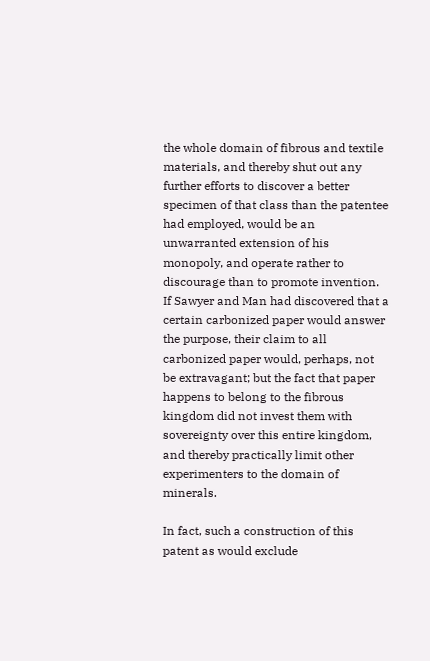the whole domain of fibrous and textile materials, and thereby shut out any further efforts to discover a better specimen of that class than the patentee had employed, would be an unwarranted extension of his monopoly, and operate rather to discourage than to promote invention. If Sawyer and Man had discovered that a certain carbonized paper would answer the purpose, their claim to all carbonized paper would, perhaps, not be extravagant; but the fact that paper happens to belong to the fibrous kingdom did not invest them with sovereignty over this entire kingdom, and thereby practically limit other experimenters to the domain of minerals.

In fact, such a construction of this patent as would exclude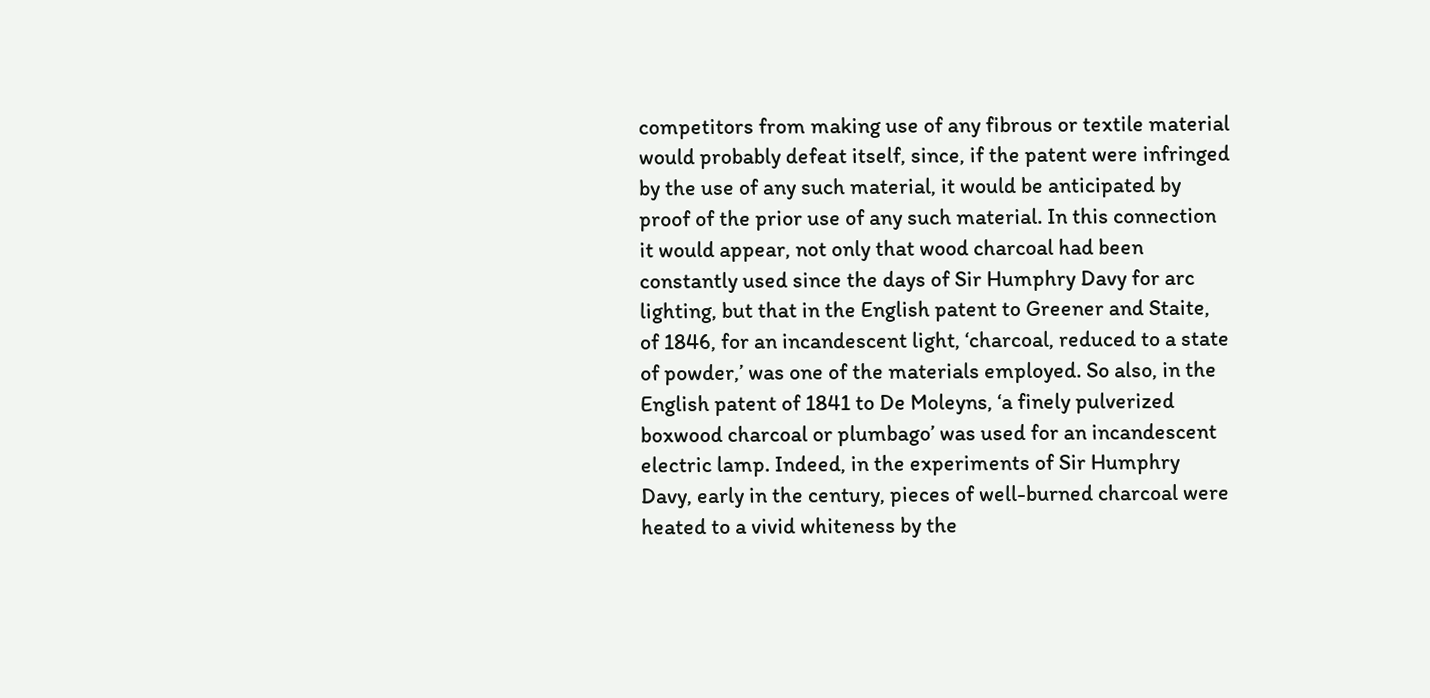competitors from making use of any fibrous or textile material would probably defeat itself, since, if the patent were infringed by the use of any such material, it would be anticipated by proof of the prior use of any such material. In this connection it would appear, not only that wood charcoal had been constantly used since the days of Sir Humphry Davy for arc lighting, but that in the English patent to Greener and Staite, of 1846, for an incandescent light, ‘charcoal, reduced to a state of powder,’ was one of the materials employed. So also, in the English patent of 1841 to De Moleyns, ‘a finely pulverized boxwood charcoal or plumbago’ was used for an incandescent electric lamp. Indeed, in the experiments of Sir Humphry Davy, early in the century, pieces of well-burned charcoal were heated to a vivid whiteness by the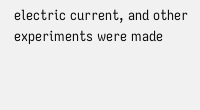electric current, and other experiments were made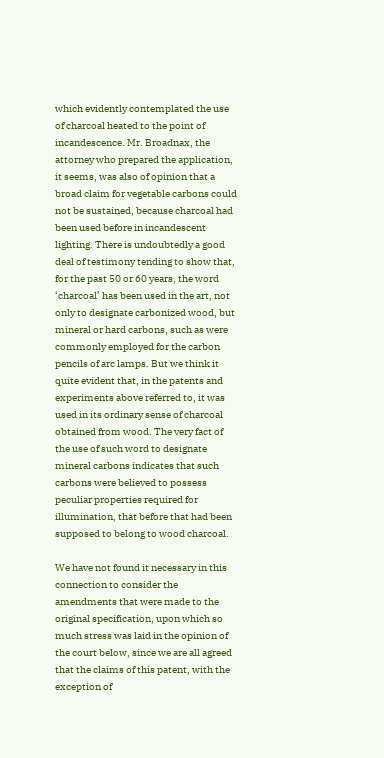which evidently contemplated the use of charcoal heated to the point of incandescence. Mr. Broadnax, the attorney who prepared the application, it seems, was also of opinion that a broad claim for vegetable carbons could not be sustained, because charcoal had been used before in incandescent lighting. There is undoubtedly a good deal of testimony tending to show that, for the past 50 or 60 years, the word ‘charcoal’ has been used in the art, not only to designate carbonized wood, but mineral or hard carbons, such as were commonly employed for the carbon pencils of arc lamps. But we think it quite evident that, in the patents and experiments above referred to, it was used in its ordinary sense of charcoal obtained from wood. The very fact of the use of such word to designate mineral carbons indicates that such carbons were believed to possess peculiar properties required for illumination, that before that had been supposed to belong to wood charcoal.

We have not found it necessary in this connection to consider the amendments that were made to the original specification, upon which so much stress was laid in the opinion of the court below, since we are all agreed that the claims of this patent, with the exception of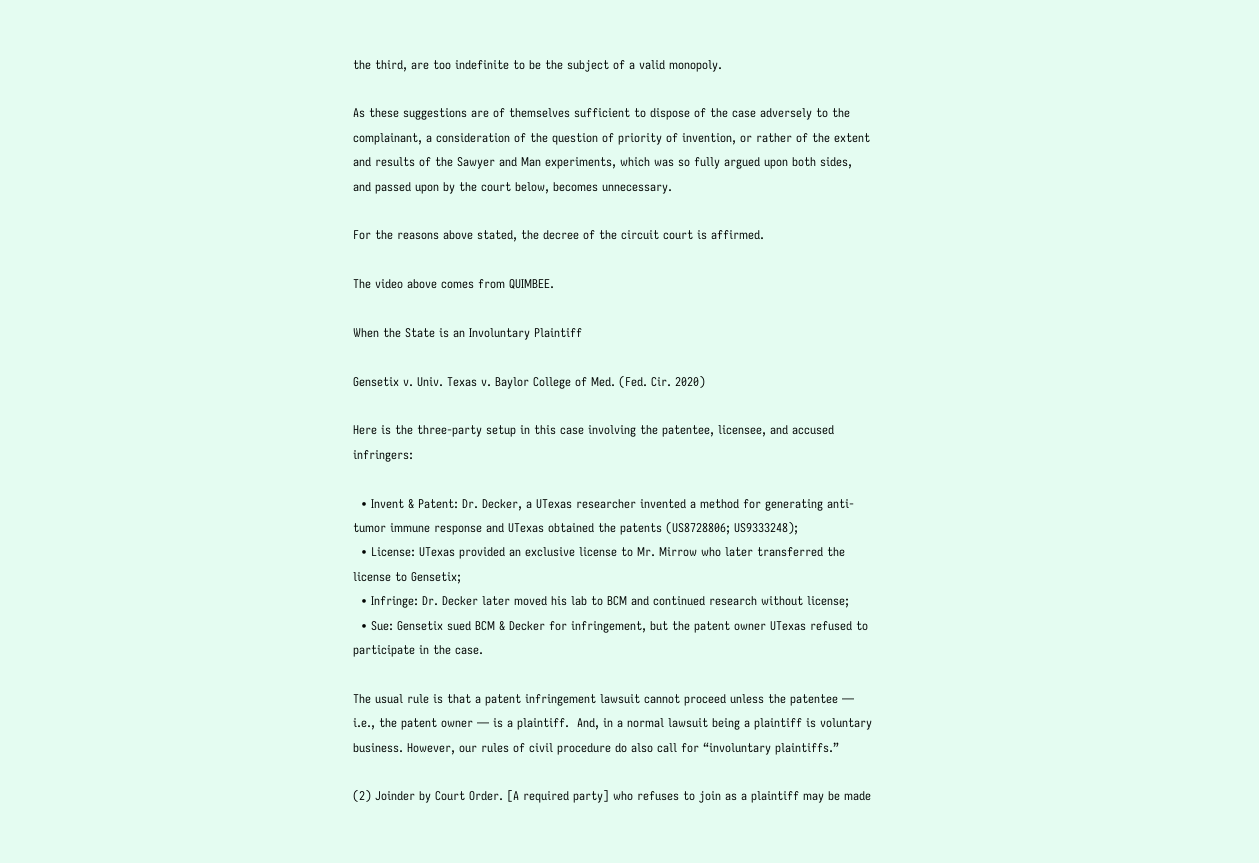the third, are too indefinite to be the subject of a valid monopoly.

As these suggestions are of themselves sufficient to dispose of the case adversely to the complainant, a consideration of the question of priority of invention, or rather of the extent and results of the Sawyer and Man experiments, which was so fully argued upon both sides, and passed upon by the court below, becomes unnecessary.

For the reasons above stated, the decree of the circuit court is affirmed.

The video above comes from QUIMBEE.

When the State is an Involuntary Plaintiff

Gensetix v. Univ. Texas v. Baylor College of Med. (Fed. Cir. 2020)

Here is the three-party setup in this case involving the patentee, licensee, and accused infringers:

  • Invent & Patent: Dr. Decker, a UTexas researcher invented a method for generating anti-tumor immune response and UTexas obtained the patents (US8728806; US9333248);
  • License: UTexas provided an exclusive license to Mr. Mirrow who later transferred the license to Gensetix;
  • Infringe: Dr. Decker later moved his lab to BCM and continued research without license;
  • Sue: Gensetix sued BCM & Decker for infringement, but the patent owner UTexas refused to participate in the case.

The usual rule is that a patent infringement lawsuit cannot proceed unless the patentee — i.e., the patent owner — is a plaintiff.  And, in a normal lawsuit being a plaintiff is voluntary business. However, our rules of civil procedure do also call for “involuntary plaintiffs.”

(2) Joinder by Court Order. [A required party] who refuses to join as a plaintiff may be made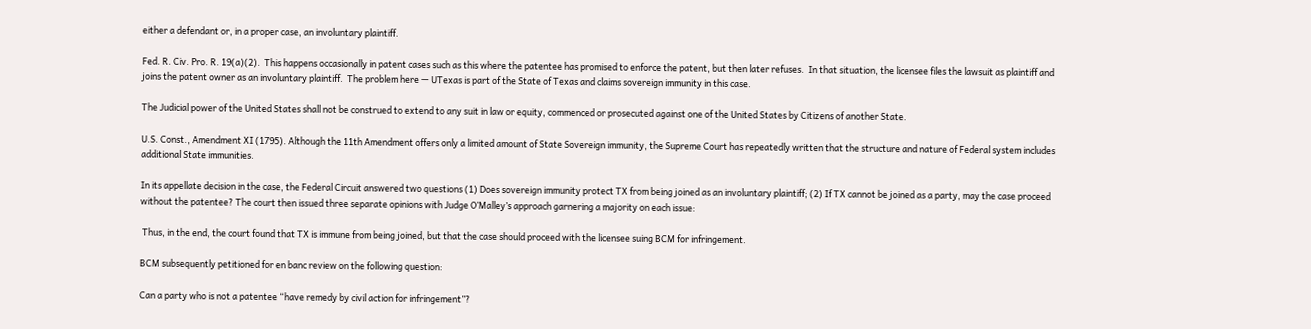either a defendant or, in a proper case, an involuntary plaintiff.

Fed. R. Civ. Pro. R. 19(a)(2).  This happens occasionally in patent cases such as this where the patentee has promised to enforce the patent, but then later refuses.  In that situation, the licensee files the lawsuit as plaintiff and joins the patent owner as an involuntary plaintiff.  The problem here — UTexas is part of the State of Texas and claims sovereign immunity in this case.

The Judicial power of the United States shall not be construed to extend to any suit in law or equity, commenced or prosecuted against one of the United States by Citizens of another State.

U.S. Const., Amendment XI (1795). Although the 11th Amendment offers only a limited amount of State Sovereign immunity, the Supreme Court has repeatedly written that the structure and nature of Federal system includes additional State immunities.

In its appellate decision in the case, the Federal Circuit answered two questions (1) Does sovereign immunity protect TX from being joined as an involuntary plaintiff; (2) If TX cannot be joined as a party, may the case proceed without the patentee? The court then issued three separate opinions with Judge O’Malley’s approach garnering a majority on each issue:

 Thus, in the end, the court found that TX is immune from being joined, but that the case should proceed with the licensee suing BCM for infringement.

BCM subsequently petitioned for en banc review on the following question:

Can a party who is not a patentee “have remedy by civil action for infringement”?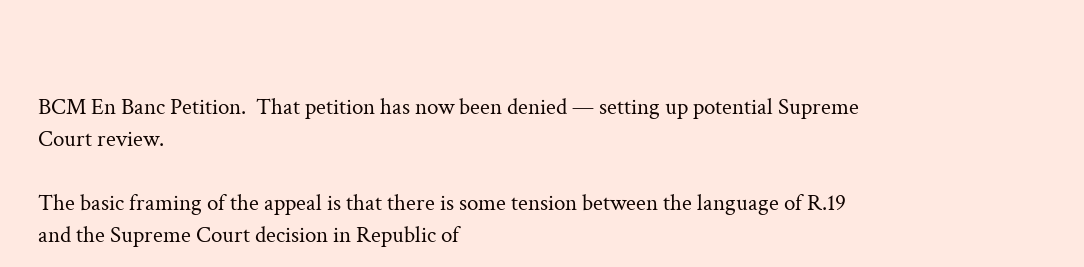BCM En Banc Petition.  That petition has now been denied — setting up potential Supreme Court review.

The basic framing of the appeal is that there is some tension between the language of R.19 and the Supreme Court decision in Republic of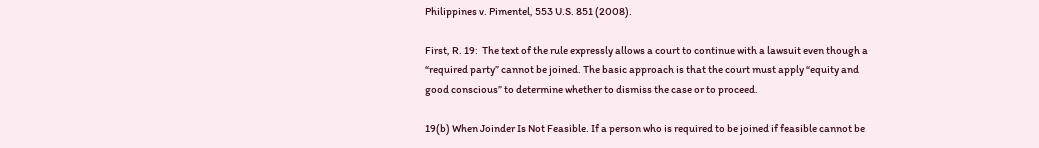Philippines v. Pimentel, 553 U.S. 851 (2008).

First, R. 19:  The text of the rule expressly allows a court to continue with a lawsuit even though a “required party” cannot be joined. The basic approach is that the court must apply “equity and good conscious” to determine whether to dismiss the case or to proceed.

19(b) When Joinder Is Not Feasible. If a person who is required to be joined if feasible cannot be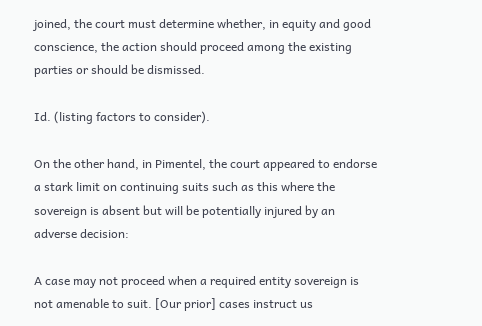joined, the court must determine whether, in equity and good conscience, the action should proceed among the existing parties or should be dismissed.

Id. (listing factors to consider).

On the other hand, in Pimentel, the court appeared to endorse a stark limit on continuing suits such as this where the sovereign is absent but will be potentially injured by an adverse decision:

A case may not proceed when a required entity sovereign is not amenable to suit. [Our prior] cases instruct us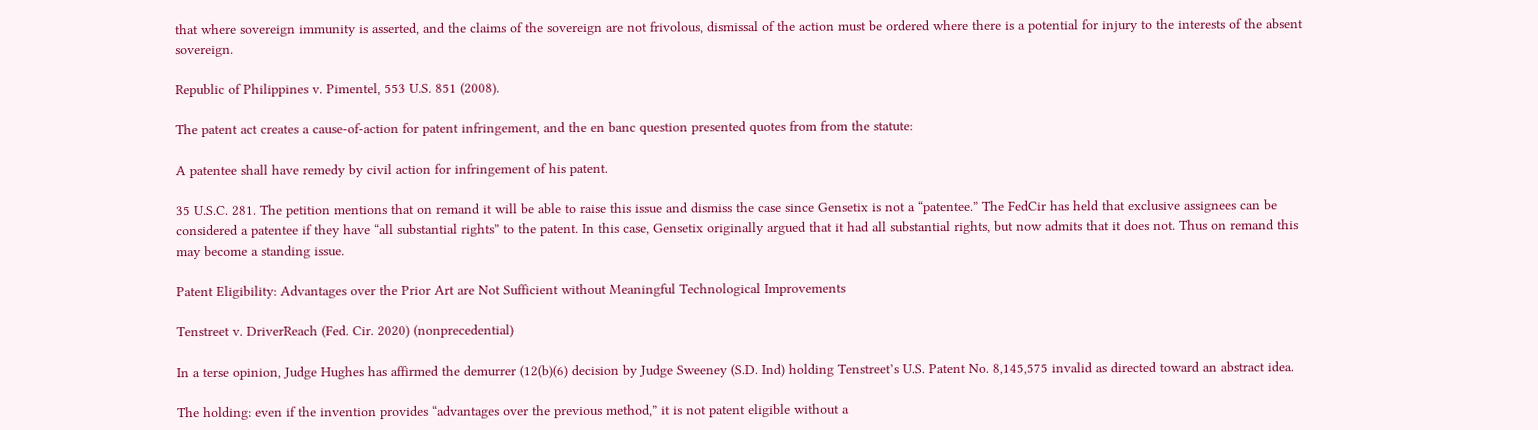that where sovereign immunity is asserted, and the claims of the sovereign are not frivolous, dismissal of the action must be ordered where there is a potential for injury to the interests of the absent sovereign.

Republic of Philippines v. Pimentel, 553 U.S. 851 (2008).

The patent act creates a cause-of-action for patent infringement, and the en banc question presented quotes from from the statute:

A patentee shall have remedy by civil action for infringement of his patent.

35 U.S.C. 281. The petition mentions that on remand it will be able to raise this issue and dismiss the case since Gensetix is not a “patentee.” The FedCir has held that exclusive assignees can be considered a patentee if they have “all substantial rights” to the patent. In this case, Gensetix originally argued that it had all substantial rights, but now admits that it does not. Thus on remand this may become a standing issue.

Patent Eligibility: Advantages over the Prior Art are Not Sufficient without Meaningful Technological Improvements

Tenstreet v. DriverReach (Fed. Cir. 2020) (nonprecedential)

In a terse opinion, Judge Hughes has affirmed the demurrer (12(b)(6) decision by Judge Sweeney (S.D. Ind) holding Tenstreet’s U.S. Patent No. 8,145,575 invalid as directed toward an abstract idea.

The holding: even if the invention provides “advantages over the previous method,” it is not patent eligible without a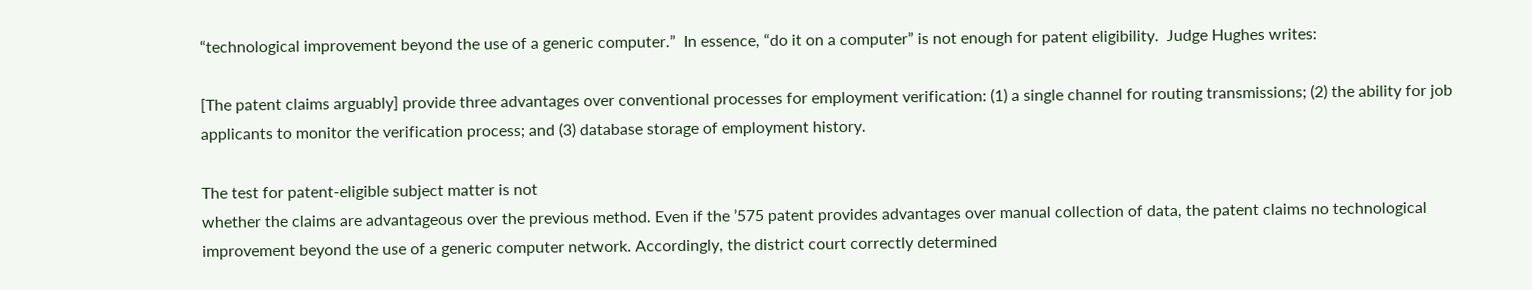“technological improvement beyond the use of a generic computer.”  In essence, “do it on a computer” is not enough for patent eligibility.  Judge Hughes writes:

[The patent claims arguably] provide three advantages over conventional processes for employment verification: (1) a single channel for routing transmissions; (2) the ability for job applicants to monitor the verification process; and (3) database storage of employment history.

The test for patent-eligible subject matter is not
whether the claims are advantageous over the previous method. Even if the ’575 patent provides advantages over manual collection of data, the patent claims no technological improvement beyond the use of a generic computer network. Accordingly, the district court correctly determined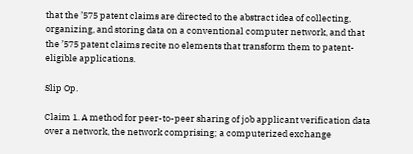that the ’575 patent claims are directed to the abstract idea of collecting, organizing, and storing data on a conventional computer network, and that the ’575 patent claims recite no elements that transform them to patent-eligible applications.

Slip Op.

Claim 1. A method for peer-to-peer sharing of job applicant verification data over a network, the network comprising; a computerized exchange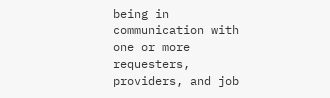being in communication with one or more requesters, providers, and job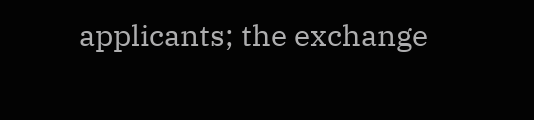applicants; the exchange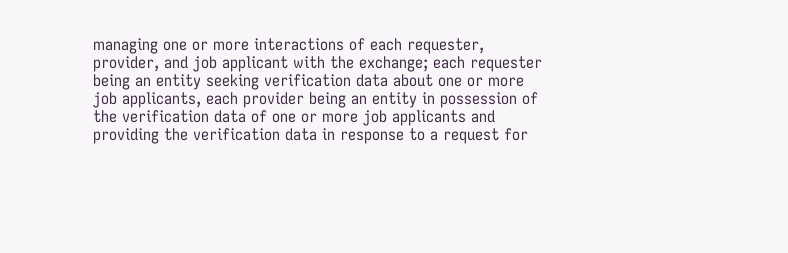managing one or more interactions of each requester, provider, and job applicant with the exchange; each requester being an entity seeking verification data about one or more job applicants, each provider being an entity in possession of the verification data of one or more job applicants and providing the verification data in response to a request for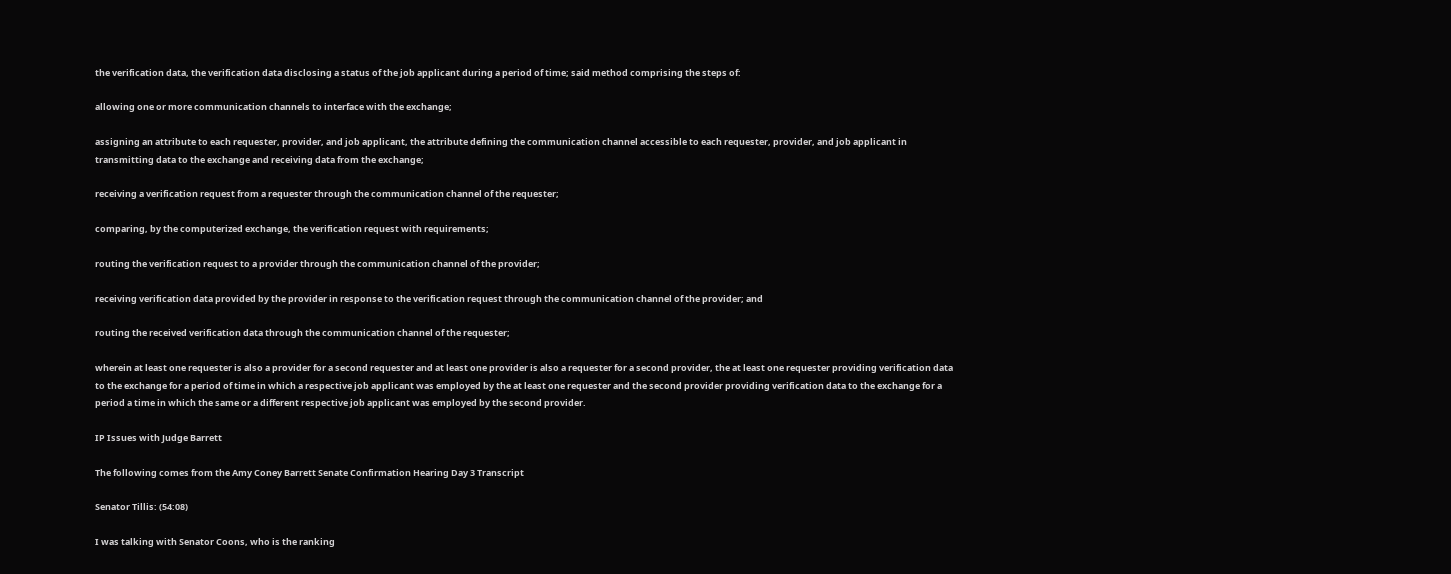the verification data, the verification data disclosing a status of the job applicant during a period of time; said method comprising the steps of:

allowing one or more communication channels to interface with the exchange;

assigning an attribute to each requester, provider, and job applicant, the attribute defining the communication channel accessible to each requester, provider, and job applicant in transmitting data to the exchange and receiving data from the exchange;

receiving a verification request from a requester through the communication channel of the requester;

comparing, by the computerized exchange, the verification request with requirements;

routing the verification request to a provider through the communication channel of the provider;

receiving verification data provided by the provider in response to the verification request through the communication channel of the provider; and

routing the received verification data through the communication channel of the requester;

wherein at least one requester is also a provider for a second requester and at least one provider is also a requester for a second provider, the at least one requester providing verification data to the exchange for a period of time in which a respective job applicant was employed by the at least one requester and the second provider providing verification data to the exchange for a period a time in which the same or a different respective job applicant was employed by the second provider.

IP Issues with Judge Barrett

The following comes from the Amy Coney Barrett Senate Confirmation Hearing Day 3 Transcript

Senator Tillis: (54:08)

I was talking with Senator Coons, who is the ranking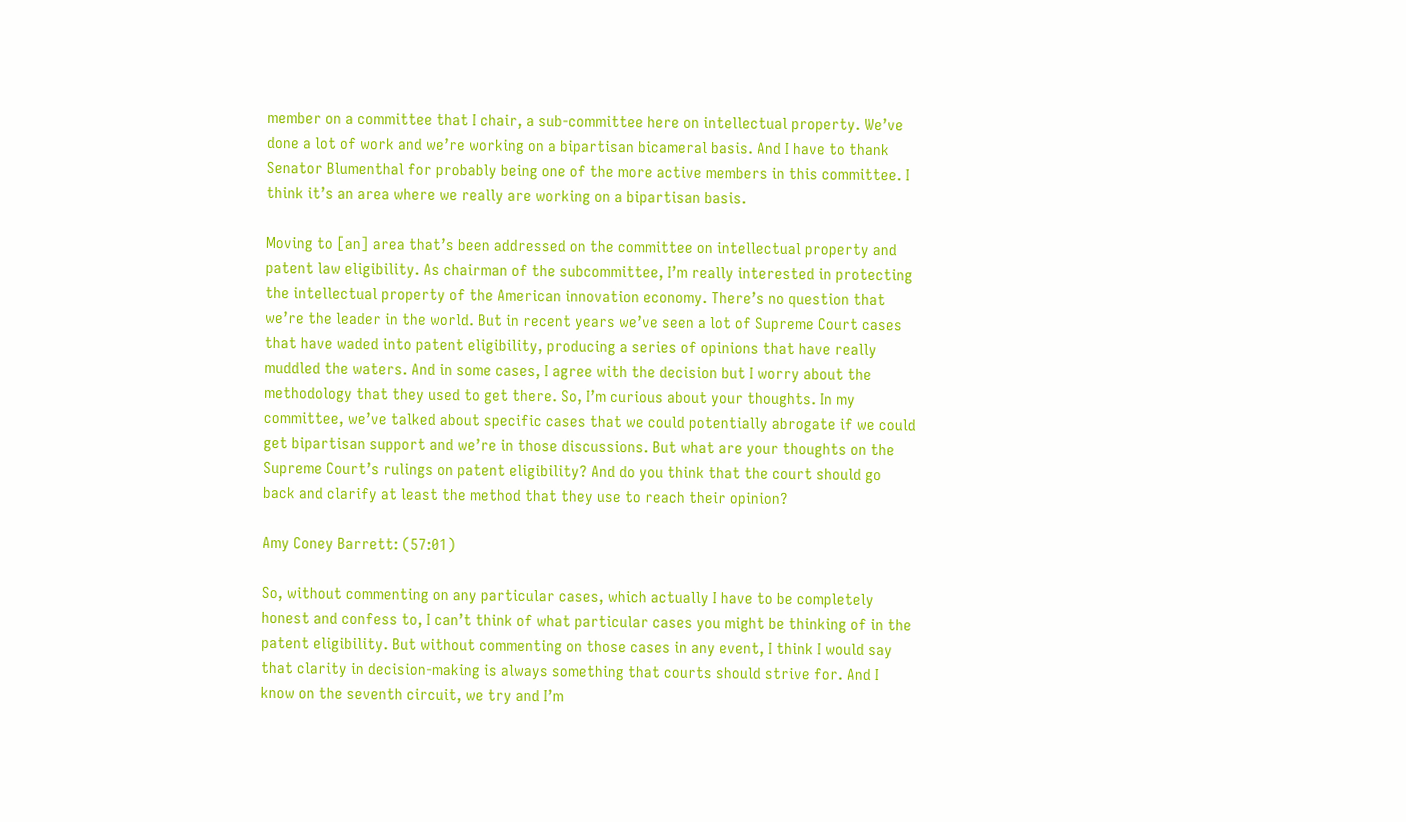member on a committee that I chair, a sub-committee here on intellectual property. We’ve done a lot of work and we’re working on a bipartisan bicameral basis. And I have to thank Senator Blumenthal for probably being one of the more active members in this committee. I think it’s an area where we really are working on a bipartisan basis.

Moving to [an] area that’s been addressed on the committee on intellectual property and patent law eligibility. As chairman of the subcommittee, I’m really interested in protecting the intellectual property of the American innovation economy. There’s no question that we’re the leader in the world. But in recent years we’ve seen a lot of Supreme Court cases that have waded into patent eligibility, producing a series of opinions that have really muddled the waters. And in some cases, I agree with the decision but I worry about the methodology that they used to get there. So, I’m curious about your thoughts. In my committee, we’ve talked about specific cases that we could potentially abrogate if we could get bipartisan support and we’re in those discussions. But what are your thoughts on the Supreme Court’s rulings on patent eligibility? And do you think that the court should go back and clarify at least the method that they use to reach their opinion?

Amy Coney Barrett: (57:01)

So, without commenting on any particular cases, which actually I have to be completely honest and confess to, I can’t think of what particular cases you might be thinking of in the patent eligibility. But without commenting on those cases in any event, I think I would say that clarity in decision-making is always something that courts should strive for. And I know on the seventh circuit, we try and I’m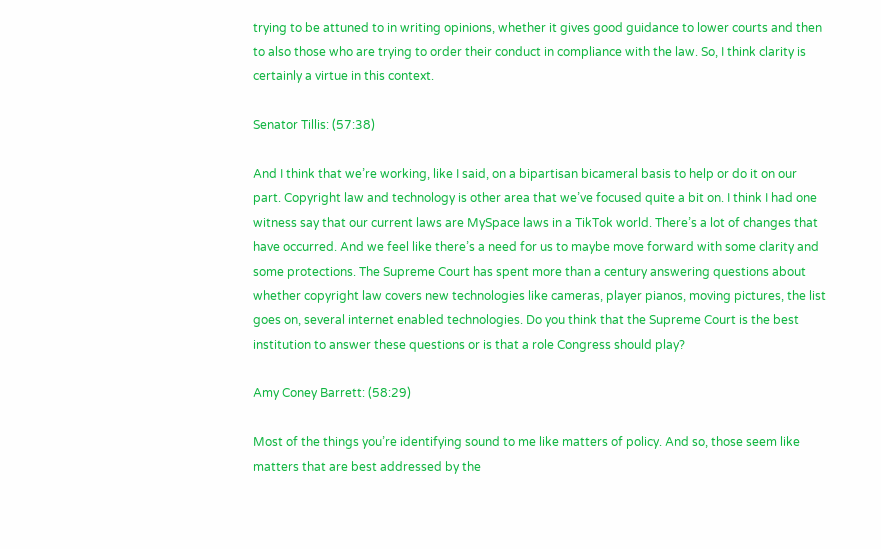trying to be attuned to in writing opinions, whether it gives good guidance to lower courts and then to also those who are trying to order their conduct in compliance with the law. So, I think clarity is certainly a virtue in this context.

Senator Tillis: (57:38)

And I think that we’re working, like I said, on a bipartisan bicameral basis to help or do it on our part. Copyright law and technology is other area that we’ve focused quite a bit on. I think I had one witness say that our current laws are MySpace laws in a TikTok world. There’s a lot of changes that have occurred. And we feel like there’s a need for us to maybe move forward with some clarity and some protections. The Supreme Court has spent more than a century answering questions about whether copyright law covers new technologies like cameras, player pianos, moving pictures, the list goes on, several internet enabled technologies. Do you think that the Supreme Court is the best institution to answer these questions or is that a role Congress should play?

Amy Coney Barrett: (58:29)

Most of the things you’re identifying sound to me like matters of policy. And so, those seem like matters that are best addressed by the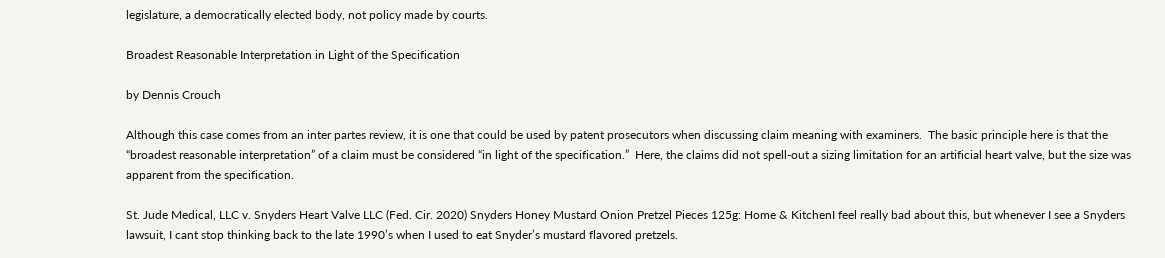legislature, a democratically elected body, not policy made by courts.

Broadest Reasonable Interpretation in Light of the Specification

by Dennis Crouch

Although this case comes from an inter partes review, it is one that could be used by patent prosecutors when discussing claim meaning with examiners.  The basic principle here is that the “broadest reasonable interpretation” of a claim must be considered “in light of the specification.”  Here, the claims did not spell-out a sizing limitation for an artificial heart valve, but the size was apparent from the specification.

St. Jude Medical, LLC v. Snyders Heart Valve LLC (Fed. Cir. 2020) Snyders Honey Mustard Onion Pretzel Pieces 125g: Home & KitchenI feel really bad about this, but whenever I see a Snyders lawsuit, I cant stop thinking back to the late 1990’s when I used to eat Snyder’s mustard flavored pretzels.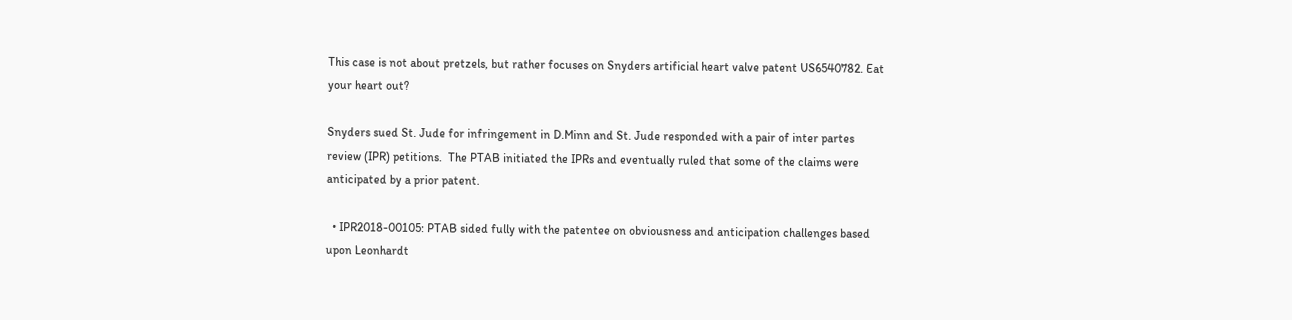This case is not about pretzels, but rather focuses on Snyders artificial heart valve patent US6540782. Eat your heart out?

Snyders sued St. Jude for infringement in D.Minn and St. Jude responded with a pair of inter partes review (IPR) petitions.  The PTAB initiated the IPRs and eventually ruled that some of the claims were anticipated by a prior patent.

  • IPR2018-00105: PTAB sided fully with the patentee on obviousness and anticipation challenges based upon Leonhardt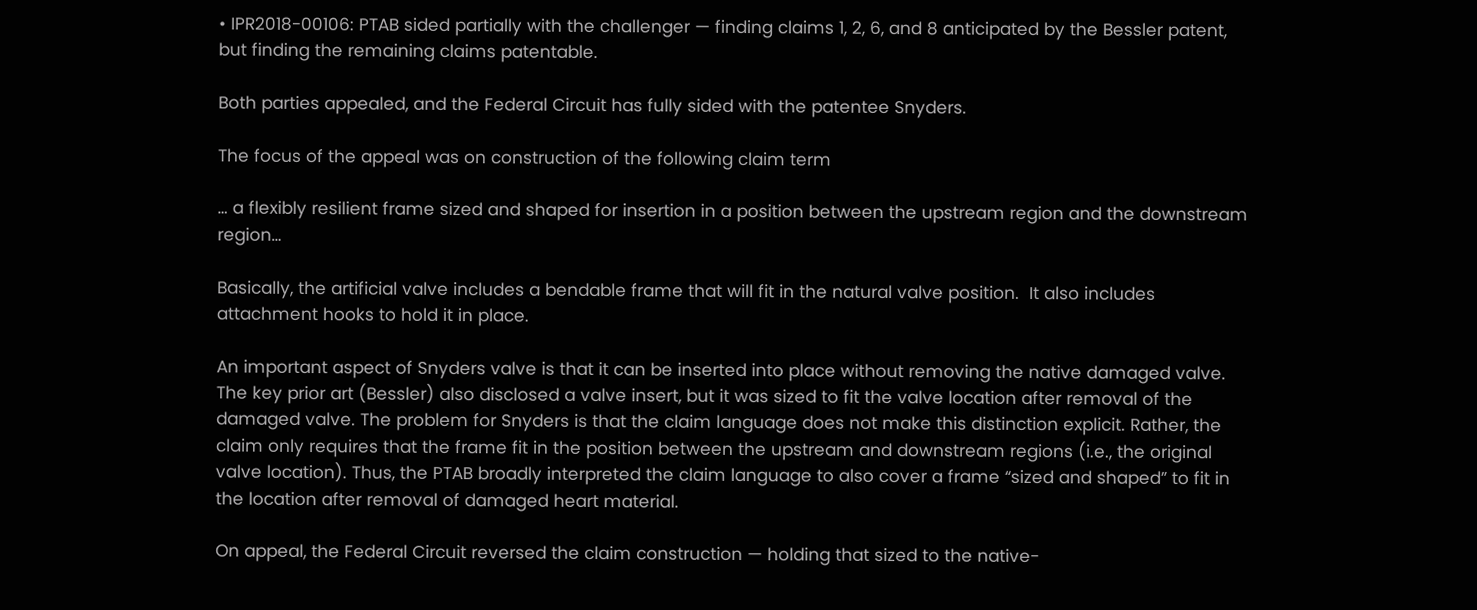• IPR2018-00106: PTAB sided partially with the challenger — finding claims 1, 2, 6, and 8 anticipated by the Bessler patent, but finding the remaining claims patentable.

Both parties appealed, and the Federal Circuit has fully sided with the patentee Snyders.

The focus of the appeal was on construction of the following claim term

… a flexibly resilient frame sized and shaped for insertion in a position between the upstream region and the downstream region…

Basically, the artificial valve includes a bendable frame that will fit in the natural valve position.  It also includes attachment hooks to hold it in place.

An important aspect of Snyders valve is that it can be inserted into place without removing the native damaged valve.  The key prior art (Bessler) also disclosed a valve insert, but it was sized to fit the valve location after removal of the damaged valve. The problem for Snyders is that the claim language does not make this distinction explicit. Rather, the claim only requires that the frame fit in the position between the upstream and downstream regions (i.e., the original valve location). Thus, the PTAB broadly interpreted the claim language to also cover a frame “sized and shaped” to fit in the location after removal of damaged heart material.

On appeal, the Federal Circuit reversed the claim construction — holding that sized to the native-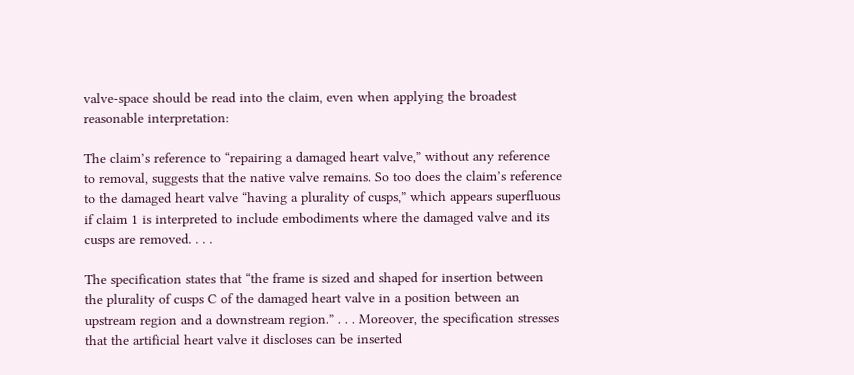valve-space should be read into the claim, even when applying the broadest reasonable interpretation:

The claim’s reference to “repairing a damaged heart valve,” without any reference to removal, suggests that the native valve remains. So too does the claim’s reference to the damaged heart valve “having a plurality of cusps,” which appears superfluous if claim 1 is interpreted to include embodiments where the damaged valve and its cusps are removed. . . .

The specification states that “the frame is sized and shaped for insertion between the plurality of cusps C of the damaged heart valve in a position between an upstream region and a downstream region.” . . . Moreover, the specification stresses that the artificial heart valve it discloses can be inserted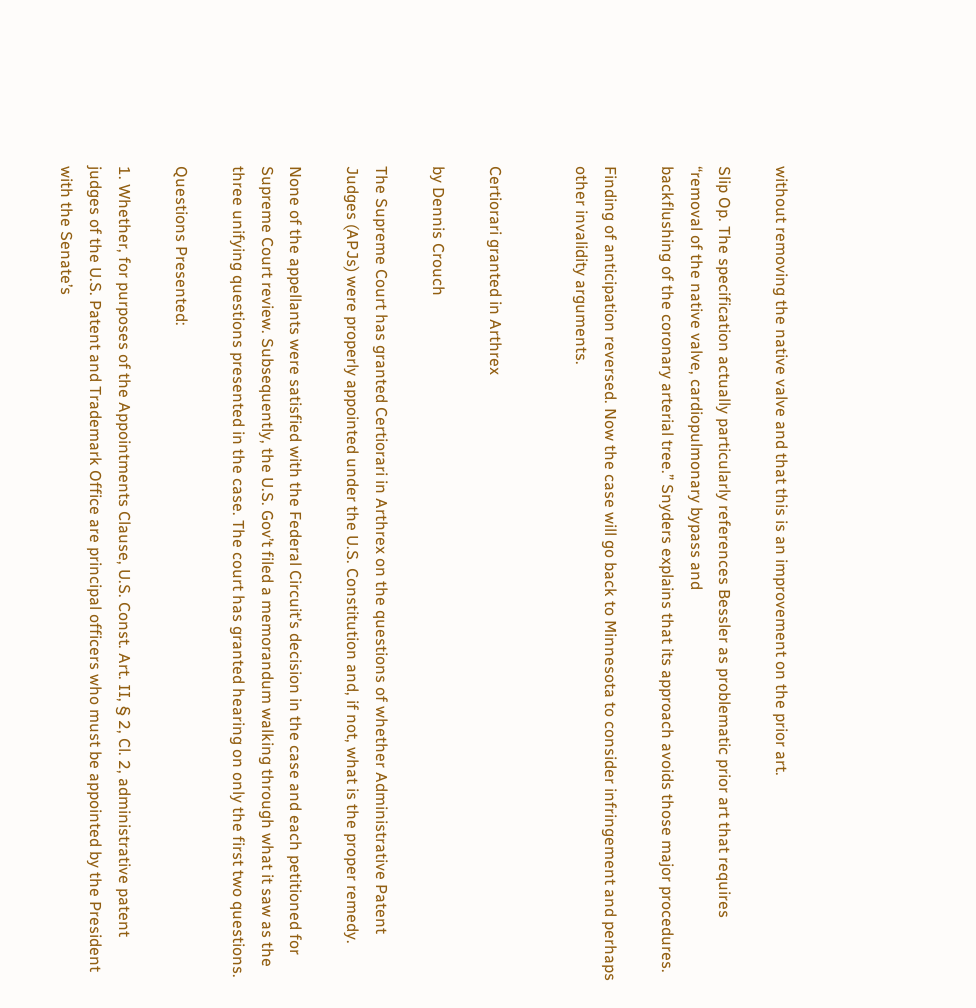without removing the native valve and that this is an improvement on the prior art.

Slip Op. The specification actually particularly references Bessler as problematic prior art that requires “removal of the native valve, cardiopulmonary bypass and
backflushing of the coronary arterial tree.” Snyders explains that its approach avoids those major procedures.

Finding of anticipation reversed. Now the case will go back to Minnesota to consider infringement and perhaps other invalidity arguments.


Certiorari granted in Arthrex

by Dennis Crouch

The Supreme Court has granted Certiorari in Arthrex on the questions of whether Administrative Patent Judges (APJs) were properly appointed under the U.S. Constitution and, if not, what is the proper remedy.

None of the appellants were satisfied with the Federal Circuit’s decision in the case and each petitioned for Supreme Court review. Subsequently, the U.S. Gov’t filed a memorandum walking through what it saw as the three unifying questions presented in the case. The court has granted hearing on only the first two questions.

Questions Presented:

1. Whether, for purposes of the Appointments Clause, U.S. Const. Art. II, § 2, Cl. 2, administrative patent judges of the U.S. Patent and Trademark Office are principal officers who must be appointed by the President with the Senate’s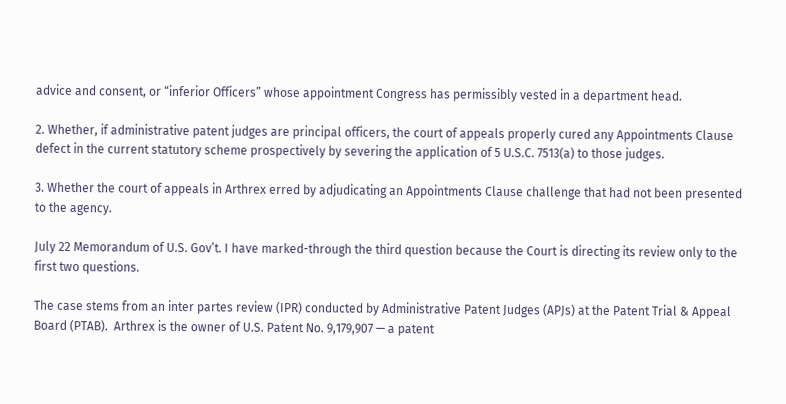advice and consent, or “inferior Officers” whose appointment Congress has permissibly vested in a department head.

2. Whether, if administrative patent judges are principal officers, the court of appeals properly cured any Appointments Clause defect in the current statutory scheme prospectively by severing the application of 5 U.S.C. 7513(a) to those judges.

3. Whether the court of appeals in Arthrex erred by adjudicating an Appointments Clause challenge that had not been presented to the agency.

July 22 Memorandum of U.S. Gov’t. I have marked-through the third question because the Court is directing its review only to the first two questions.

The case stems from an inter partes review (IPR) conducted by Administrative Patent Judges (APJs) at the Patent Trial & Appeal Board (PTAB).  Arthrex is the owner of U.S. Patent No. 9,179,907 — a patent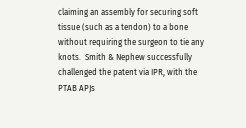claiming an assembly for securing soft tissue (such as a tendon) to a bone without requiring the surgeon to tie any knots.  Smith & Nephew successfully challenged the patent via IPR, with the PTAB APJs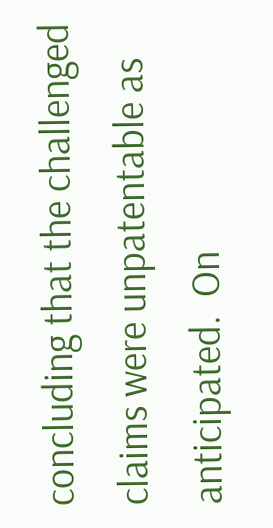concluding that the challenged claims were unpatentable as anticipated.  On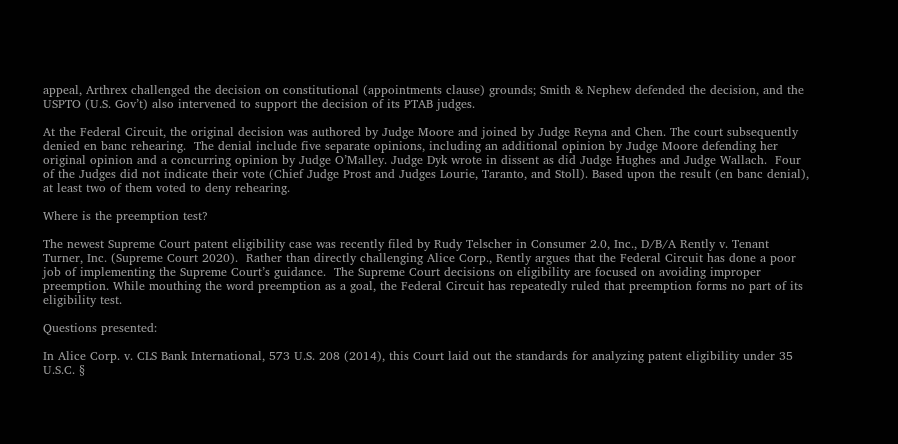appeal, Arthrex challenged the decision on constitutional (appointments clause) grounds; Smith & Nephew defended the decision, and the USPTO (U.S. Gov’t) also intervened to support the decision of its PTAB judges.

At the Federal Circuit, the original decision was authored by Judge Moore and joined by Judge Reyna and Chen. The court subsequently denied en banc rehearing.  The denial include five separate opinions, including an additional opinion by Judge Moore defending her original opinion and a concurring opinion by Judge O’Malley. Judge Dyk wrote in dissent as did Judge Hughes and Judge Wallach.  Four of the Judges did not indicate their vote (Chief Judge Prost and Judges Lourie, Taranto, and Stoll). Based upon the result (en banc denial), at least two of them voted to deny rehearing.

Where is the preemption test?

The newest Supreme Court patent eligibility case was recently filed by Rudy Telscher in Consumer 2.0, Inc., D/B/A Rently v. Tenant Turner, Inc. (Supreme Court 2020).  Rather than directly challenging Alice Corp., Rently argues that the Federal Circuit has done a poor job of implementing the Supreme Court’s guidance.  The Supreme Court decisions on eligibility are focused on avoiding improper preemption. While mouthing the word preemption as a goal, the Federal Circuit has repeatedly ruled that preemption forms no part of its eligibility test.

Questions presented:

In Alice Corp. v. CLS Bank International, 573 U.S. 208 (2014), this Court laid out the standards for analyzing patent eligibility under 35 U.S.C. §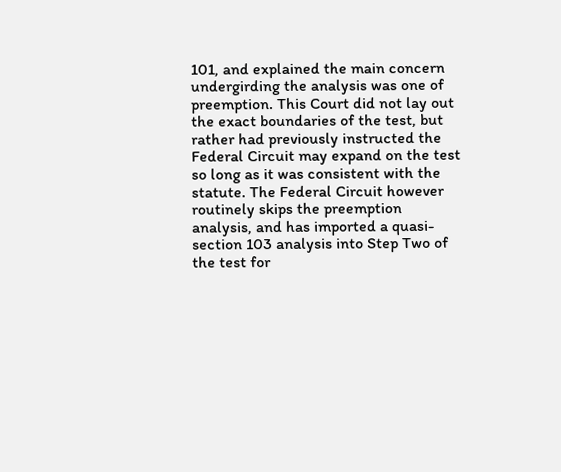101, and explained the main concern undergirding the analysis was one of preemption. This Court did not lay out the exact boundaries of the test, but rather had previously instructed the Federal Circuit may expand on the test so long as it was consistent with the statute. The Federal Circuit however routinely skips the preemption analysis, and has imported a quasi-section 103 analysis into Step Two of the test for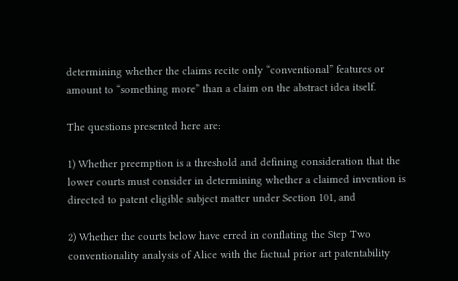determining whether the claims recite only “conventional” features or amount to “something more” than a claim on the abstract idea itself.

The questions presented here are:

1) Whether preemption is a threshold and defining consideration that the lower courts must consider in determining whether a claimed invention is directed to patent eligible subject matter under Section 101, and

2) Whether the courts below have erred in conflating the Step Two conventionality analysis of Alice with the factual prior art patentability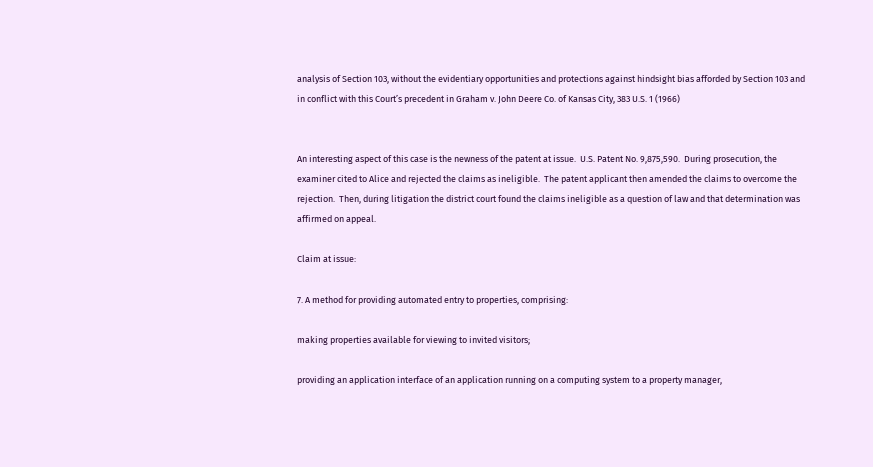analysis of Section 103, without the evidentiary opportunities and protections against hindsight bias afforded by Section 103 and in conflict with this Court’s precedent in Graham v. John Deere Co. of Kansas City, 383 U.S. 1 (1966)


An interesting aspect of this case is the newness of the patent at issue.  U.S. Patent No. 9,875,590.  During prosecution, the examiner cited to Alice and rejected the claims as ineligible.  The patent applicant then amended the claims to overcome the rejection.  Then, during litigation the district court found the claims ineligible as a question of law and that determination was affirmed on appeal.

Claim at issue:

7. A method for providing automated entry to properties, comprising:

making properties available for viewing to invited visitors;

providing an application interface of an application running on a computing system to a property manager,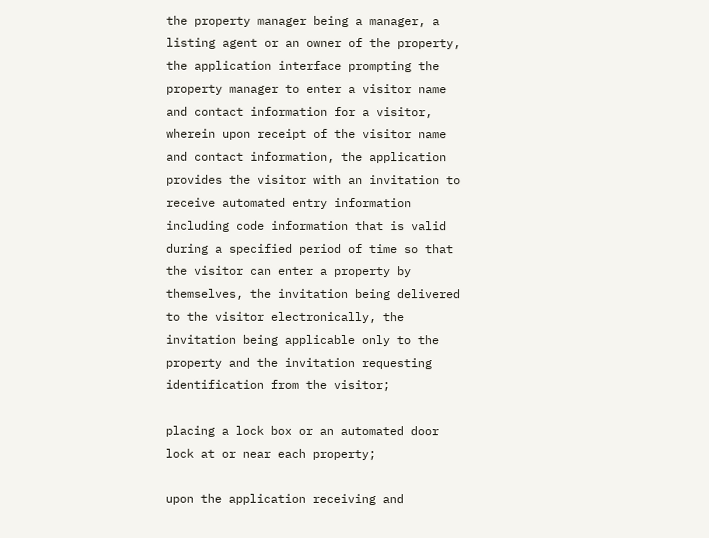the property manager being a manager, a listing agent or an owner of the property, the application interface prompting the property manager to enter a visitor name and contact information for a visitor, wherein upon receipt of the visitor name and contact information, the application provides the visitor with an invitation to receive automated entry information including code information that is valid during a specified period of time so that the visitor can enter a property by themselves, the invitation being delivered to the visitor electronically, the invitation being applicable only to the property and the invitation requesting identification from the visitor;

placing a lock box or an automated door lock at or near each property;

upon the application receiving and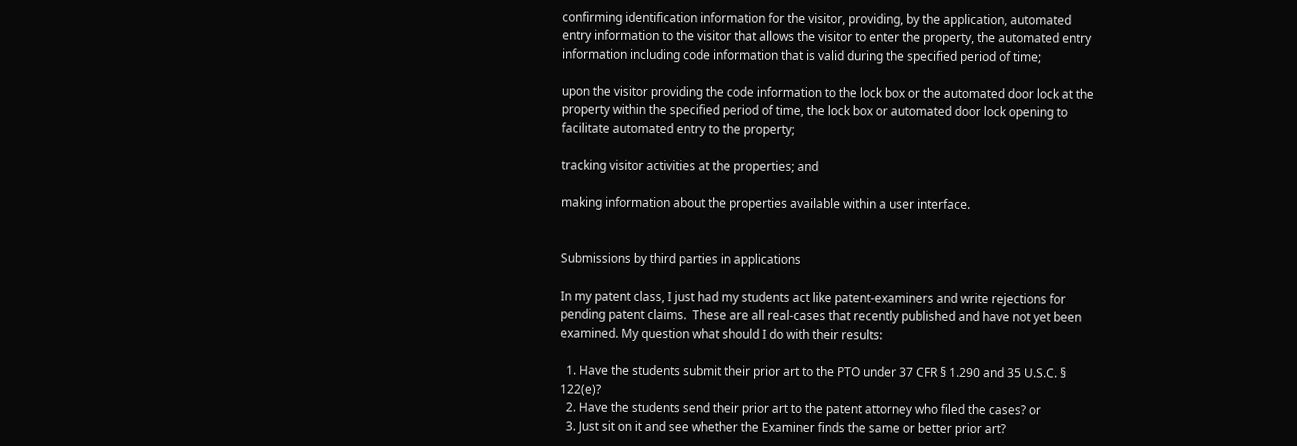confirming identification information for the visitor, providing, by the application, automated entry information to the visitor that allows the visitor to enter the property, the automated entry information including code information that is valid during the specified period of time;

upon the visitor providing the code information to the lock box or the automated door lock at the property within the specified period of time, the lock box or automated door lock opening to facilitate automated entry to the property;

tracking visitor activities at the properties; and

making information about the properties available within a user interface.


Submissions by third parties in applications

In my patent class, I just had my students act like patent-examiners and write rejections for pending patent claims.  These are all real-cases that recently published and have not yet been examined. My question what should I do with their results:

  1. Have the students submit their prior art to the PTO under 37 CFR § 1.290 and 35 U.S.C. § 122(e)?
  2. Have the students send their prior art to the patent attorney who filed the cases? or
  3. Just sit on it and see whether the Examiner finds the same or better prior art?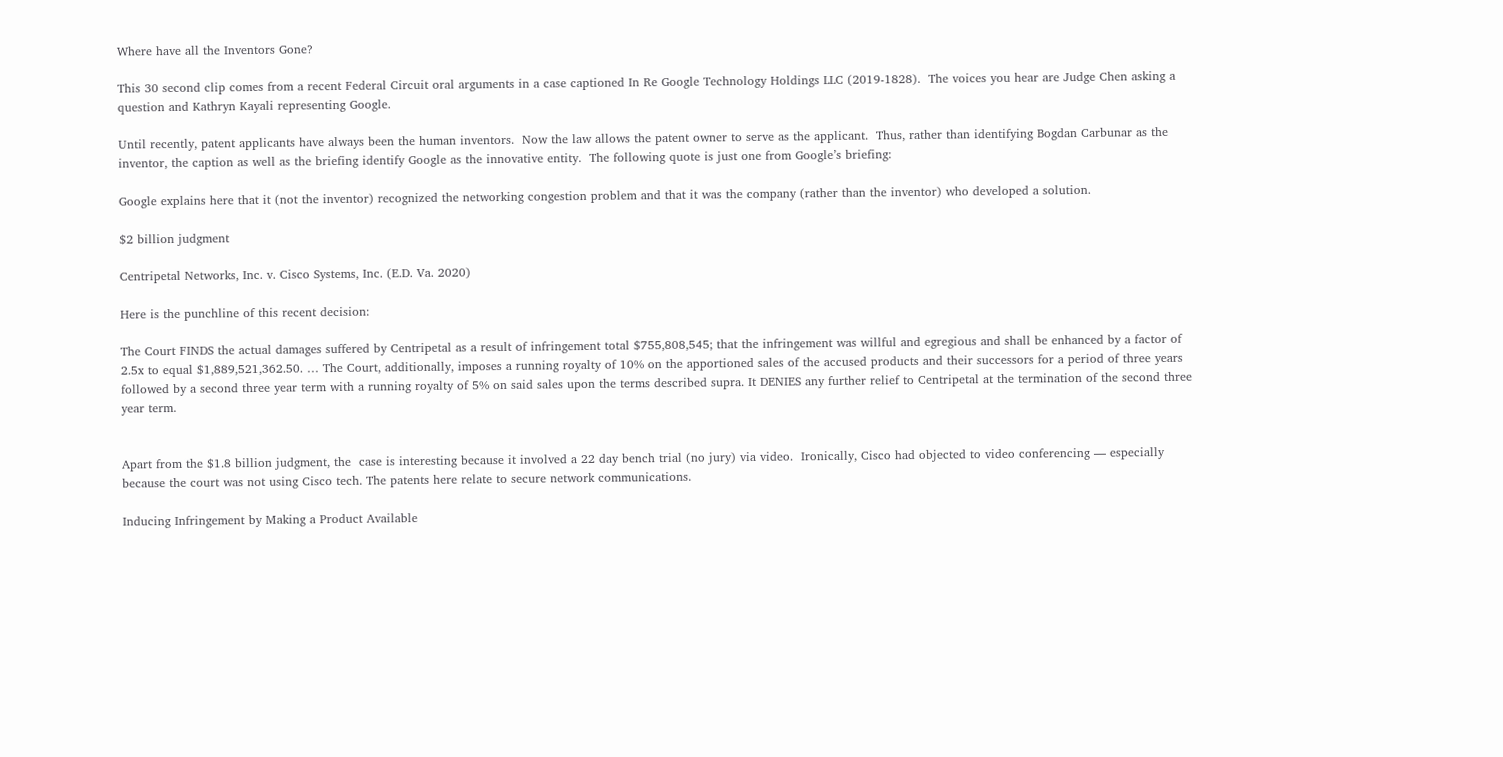Where have all the Inventors Gone?

This 30 second clip comes from a recent Federal Circuit oral arguments in a case captioned In Re Google Technology Holdings LLC (2019-1828).  The voices you hear are Judge Chen asking a question and Kathryn Kayali representing Google.

Until recently, patent applicants have always been the human inventors.  Now the law allows the patent owner to serve as the applicant.  Thus, rather than identifying Bogdan Carbunar as the inventor, the caption as well as the briefing identify Google as the innovative entity.  The following quote is just one from Google’s briefing:

Google explains here that it (not the inventor) recognized the networking congestion problem and that it was the company (rather than the inventor) who developed a solution.

$2 billion judgment

Centripetal Networks, Inc. v. Cisco Systems, Inc. (E.D. Va. 2020)

Here is the punchline of this recent decision:

The Court FINDS the actual damages suffered by Centripetal as a result of infringement total $755,808,545; that the infringement was willful and egregious and shall be enhanced by a factor of 2.5x to equal $1,889,521,362.50. … The Court, additionally, imposes a running royalty of 10% on the apportioned sales of the accused products and their successors for a period of three years followed by a second three year term with a running royalty of 5% on said sales upon the terms described supra. It DENIES any further relief to Centripetal at the termination of the second three year term.


Apart from the $1.8 billion judgment, the  case is interesting because it involved a 22 day bench trial (no jury) via video.  Ironically, Cisco had objected to video conferencing — especially because the court was not using Cisco tech. The patents here relate to secure network communications.

Inducing Infringement by Making a Product Available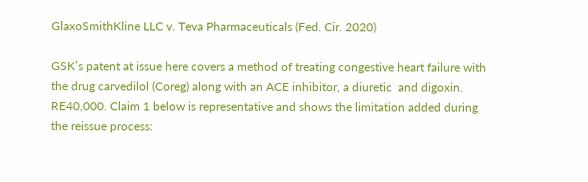GlaxoSmithKline LLC v. Teva Pharmaceuticals (Fed. Cir. 2020)

GSK’s patent at issue here covers a method of treating congestive heart failure with the drug carvedilol (Coreg) along with an ACE inhibitor, a diuretic  and digoxin.  RE40,000. Claim 1 below is representative and shows the limitation added during the reissue process: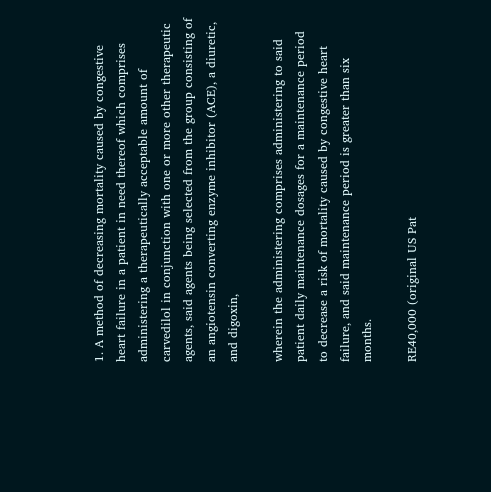1. A method of decreasing mortality caused by congestive heart failure in a patient in need thereof which comprises administering a therapeutically acceptable amount of carvedilol in conjunction with one or more other therapeutic agents, said agents being selected from the group consisting of an angiotensin converting enzyme inhibitor (ACE), a diuretic, and digoxin,

wherein the administering comprises administering to said patient daily maintenance dosages for a maintenance period to decrease a risk of mortality caused by congestive heart failure, and said maintenance period is greater than six months.

RE40,000 (original US Pat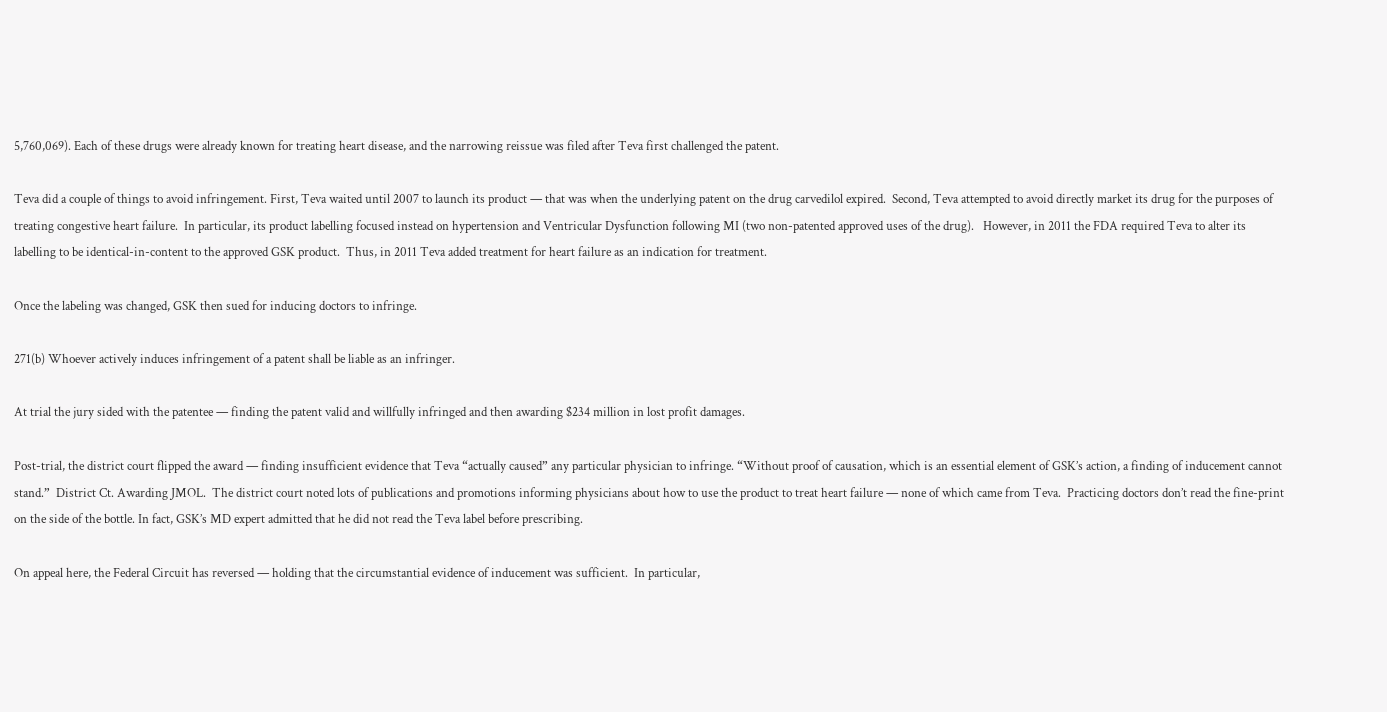5,760,069). Each of these drugs were already known for treating heart disease, and the narrowing reissue was filed after Teva first challenged the patent.

Teva did a couple of things to avoid infringement. First, Teva waited until 2007 to launch its product — that was when the underlying patent on the drug carvedilol expired.  Second, Teva attempted to avoid directly market its drug for the purposes of treating congestive heart failure.  In particular, its product labelling focused instead on hypertension and Ventricular Dysfunction following MI (two non-patented approved uses of the drug).   However, in 2011 the FDA required Teva to alter its labelling to be identical-in-content to the approved GSK product.  Thus, in 2011 Teva added treatment for heart failure as an indication for treatment.

Once the labeling was changed, GSK then sued for inducing doctors to infringe.

271(b) Whoever actively induces infringement of a patent shall be liable as an infringer.

At trial the jury sided with the patentee — finding the patent valid and willfully infringed and then awarding $234 million in lost profit damages.

Post-trial, the district court flipped the award — finding insufficient evidence that Teva “actually caused” any particular physician to infringe. “Without proof of causation, which is an essential element of GSK’s action, a finding of inducement cannot stand.”  District Ct. Awarding JMOL.  The district court noted lots of publications and promotions informing physicians about how to use the product to treat heart failure — none of which came from Teva.  Practicing doctors don’t read the fine-print on the side of the bottle. In fact, GSK’s MD expert admitted that he did not read the Teva label before prescribing.

On appeal here, the Federal Circuit has reversed — holding that the circumstantial evidence of inducement was sufficient.  In particular,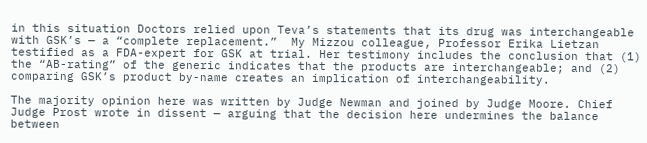in this situation Doctors relied upon Teva’s statements that its drug was interchangeable with GSK’s — a “complete replacement.”  My Mizzou colleague, Professor Erika Lietzan testified as a FDA-expert for GSK at trial. Her testimony includes the conclusion that (1) the “AB-rating” of the generic indicates that the products are interchangeable; and (2) comparing GSK’s product by-name creates an implication of interchangeability.

The majority opinion here was written by Judge Newman and joined by Judge Moore. Chief Judge Prost wrote in dissent — arguing that the decision here undermines the balance between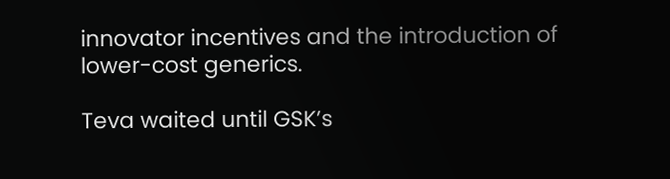innovator incentives and the introduction of lower-cost generics.

Teva waited until GSK’s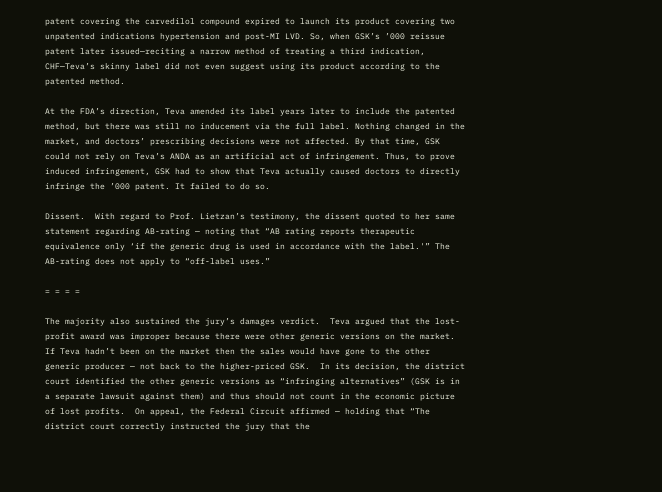patent covering the carvedilol compound expired to launch its product covering two unpatented indications hypertension and post-MI LVD. So, when GSK’s ’000 reissue patent later issued—reciting a narrow method of treating a third indication, CHF—Teva’s skinny label did not even suggest using its product according to the patented method.

At the FDA’s direction, Teva amended its label years later to include the patented method, but there was still no inducement via the full label. Nothing changed in the market, and doctors’ prescribing decisions were not affected. By that time, GSK could not rely on Teva’s ANDA as an artificial act of infringement. Thus, to prove induced infringement, GSK had to show that Teva actually caused doctors to directly infringe the ’000 patent. It failed to do so.

Dissent.  With regard to Prof. Lietzan’s testimony, the dissent quoted to her same statement regarding AB-rating — noting that “AB rating reports therapeutic equivalence only ‘if the generic drug is used in accordance with the label.'” The AB-rating does not apply to “off-label uses.”

= = = =

The majority also sustained the jury’s damages verdict.  Teva argued that the lost-profit award was improper because there were other generic versions on the market.  If Teva hadn’t been on the market then the sales would have gone to the other generic producer — not back to the higher-priced GSK.  In its decision, the district court identified the other generic versions as “infringing alternatives” (GSK is in a separate lawsuit against them) and thus should not count in the economic picture of lost profits.  On appeal, the Federal Circuit affirmed — holding that “The district court correctly instructed the jury that the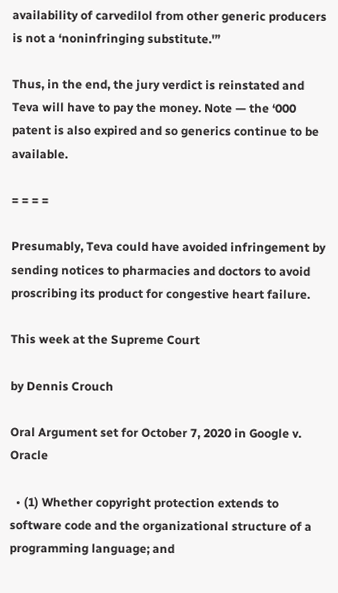availability of carvedilol from other generic producers is not a ‘noninfringing substitute.'”

Thus, in the end, the jury verdict is reinstated and Teva will have to pay the money. Note — the ‘000 patent is also expired and so generics continue to be available.

= = = =

Presumably, Teva could have avoided infringement by sending notices to pharmacies and doctors to avoid proscribing its product for congestive heart failure.

This week at the Supreme Court

by Dennis Crouch

Oral Argument set for October 7, 2020 in Google v. Oracle

  • (1) Whether copyright protection extends to software code and the organizational structure of a programming language; and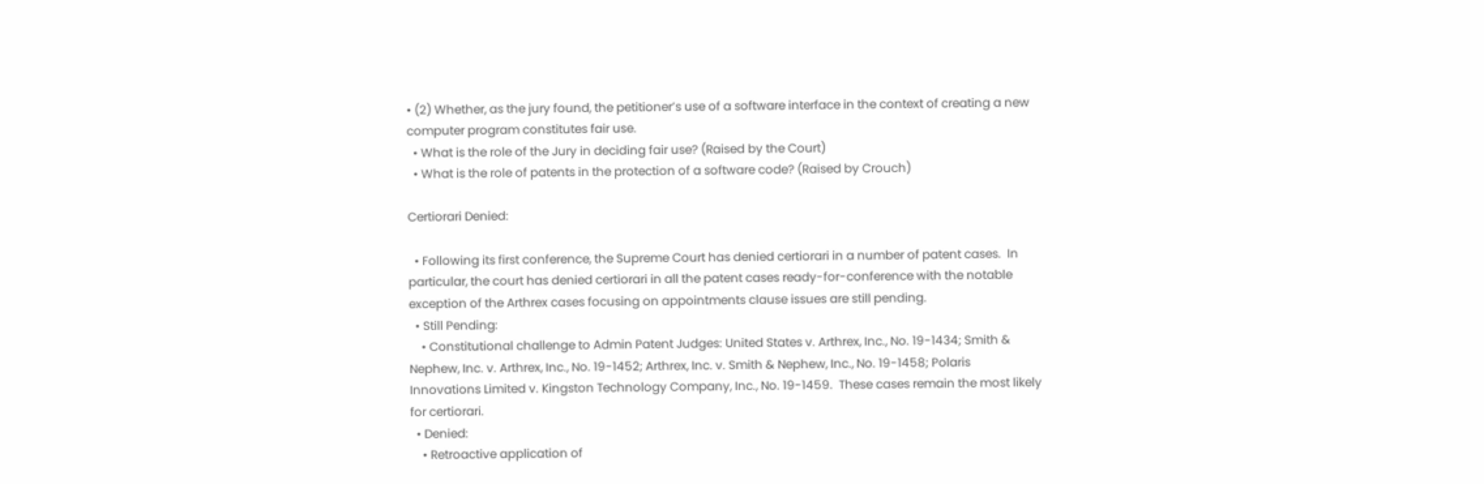• (2) Whether, as the jury found, the petitioner’s use of a software interface in the context of creating a new computer program constitutes fair use.
  • What is the role of the Jury in deciding fair use? (Raised by the Court)
  • What is the role of patents in the protection of a software code? (Raised by Crouch)

Certiorari Denied:

  • Following its first conference, the Supreme Court has denied certiorari in a number of patent cases.  In particular, the court has denied certiorari in all the patent cases ready-for-conference with the notable exception of the Arthrex cases focusing on appointments clause issues are still pending.
  • Still Pending:
    • Constitutional challenge to Admin Patent Judges: United States v. Arthrex, Inc., No. 19-1434; Smith & Nephew, Inc. v. Arthrex, Inc., No. 19-1452; Arthrex, Inc. v. Smith & Nephew, Inc., No. 19-1458; Polaris Innovations Limited v. Kingston Technology Company, Inc., No. 19-1459.  These cases remain the most likely for certiorari.
  • Denied:
    • Retroactive application of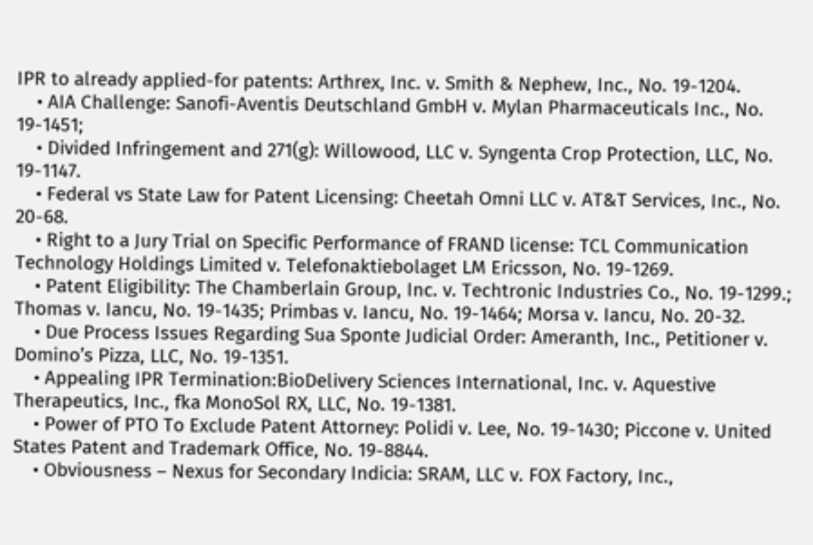IPR to already applied-for patents: Arthrex, Inc. v. Smith & Nephew, Inc., No. 19-1204.
    • AIA Challenge: Sanofi-Aventis Deutschland GmbH v. Mylan Pharmaceuticals Inc., No. 19-1451;
    • Divided Infringement and 271(g): Willowood, LLC v. Syngenta Crop Protection, LLC, No. 19-1147.
    • Federal vs State Law for Patent Licensing: Cheetah Omni LLC v. AT&T Services, Inc., No. 20-68.
    • Right to a Jury Trial on Specific Performance of FRAND license: TCL Communication Technology Holdings Limited v. Telefonaktiebolaget LM Ericsson, No. 19-1269.
    • Patent Eligibility: The Chamberlain Group, Inc. v. Techtronic Industries Co., No. 19-1299.; Thomas v. Iancu, No. 19-1435; Primbas v. Iancu, No. 19-1464; Morsa v. Iancu, No. 20-32.
    • Due Process Issues Regarding Sua Sponte Judicial Order: Ameranth, Inc., Petitioner v. Domino’s Pizza, LLC, No. 19-1351.
    • Appealing IPR Termination:BioDelivery Sciences International, Inc. v. Aquestive Therapeutics, Inc., fka MonoSol RX, LLC, No. 19-1381.
    • Power of PTO To Exclude Patent Attorney: Polidi v. Lee, No. 19-1430; Piccone v. United States Patent and Trademark Office, No. 19-8844.
    • Obviousness – Nexus for Secondary Indicia: SRAM, LLC v. FOX Factory, Inc.,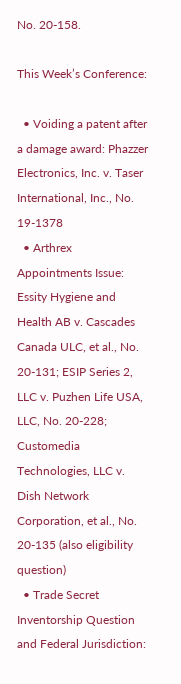No. 20-158.

This Week’s Conference:

  • Voiding a patent after a damage award: Phazzer Electronics, Inc. v. Taser International, Inc., No. 19-1378
  • Arthrex Appointments Issue: Essity Hygiene and Health AB v. Cascades Canada ULC, et al., No. 20-131; ESIP Series 2, LLC v. Puzhen Life USA, LLC, No. 20-228; Customedia Technologies, LLC v. Dish Network Corporation, et al., No. 20-135 (also eligibility question)
  • Trade Secret Inventorship Question and Federal Jurisdiction: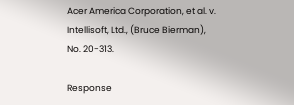Acer America Corporation, et al. v. Intellisoft, Ltd., (Bruce Bierman), No. 20-313.

Response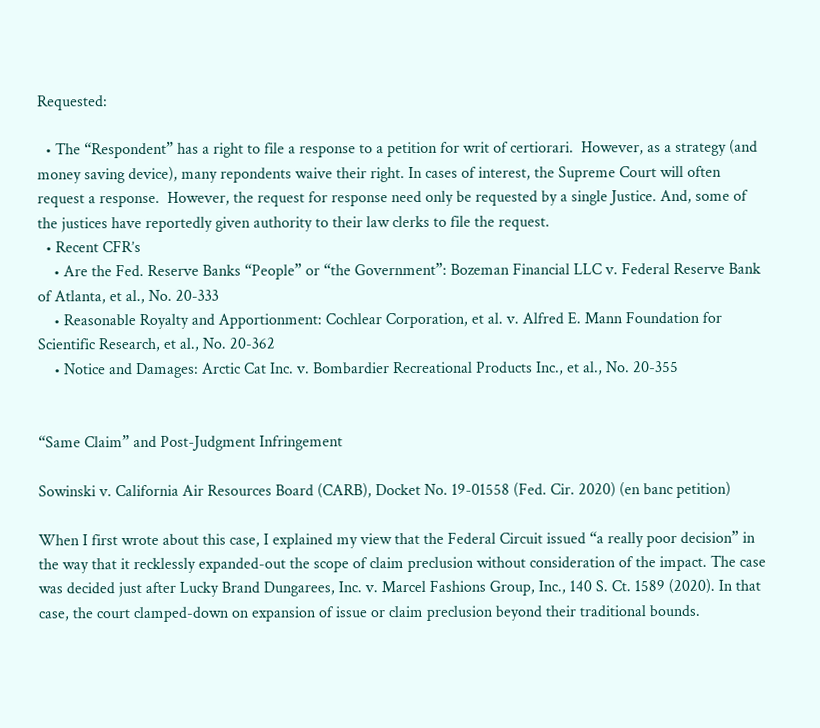Requested:

  • The “Respondent” has a right to file a response to a petition for writ of certiorari.  However, as a strategy (and money saving device), many repondents waive their right. In cases of interest, the Supreme Court will often request a response.  However, the request for response need only be requested by a single Justice. And, some of the justices have reportedly given authority to their law clerks to file the request.
  • Recent CFR’s
    • Are the Fed. Reserve Banks “People” or “the Government”: Bozeman Financial LLC v. Federal Reserve Bank of Atlanta, et al., No. 20-333
    • Reasonable Royalty and Apportionment: Cochlear Corporation, et al. v. Alfred E. Mann Foundation for Scientific Research, et al., No. 20-362
    • Notice and Damages: Arctic Cat Inc. v. Bombardier Recreational Products Inc., et al., No. 20-355


“Same Claim” and Post-Judgment Infringement

Sowinski v. California Air Resources Board (CARB), Docket No. 19-01558 (Fed. Cir. 2020) (en banc petition)

When I first wrote about this case, I explained my view that the Federal Circuit issued “a really poor decision” in the way that it recklessly expanded-out the scope of claim preclusion without consideration of the impact. The case was decided just after Lucky Brand Dungarees, Inc. v. Marcel Fashions Group, Inc., 140 S. Ct. 1589 (2020). In that case, the court clamped-down on expansion of issue or claim preclusion beyond their traditional bounds.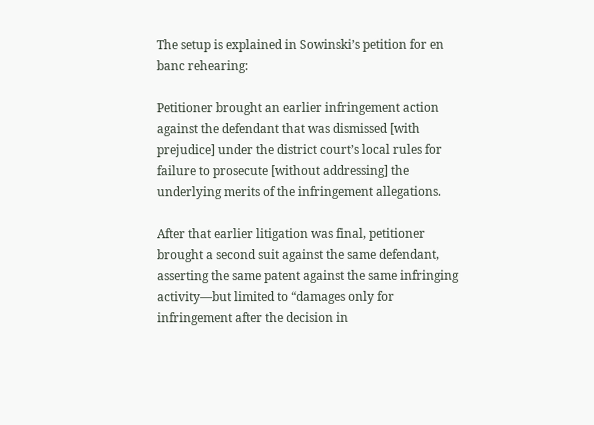The setup is explained in Sowinski’s petition for en banc rehearing:

Petitioner brought an earlier infringement action against the defendant that was dismissed [with prejudice] under the district court’s local rules for failure to prosecute [without addressing] the underlying merits of the infringement allegations.

After that earlier litigation was final, petitioner brought a second suit against the same defendant, asserting the same patent against the same infringing activity—but limited to “damages only for infringement after the decision in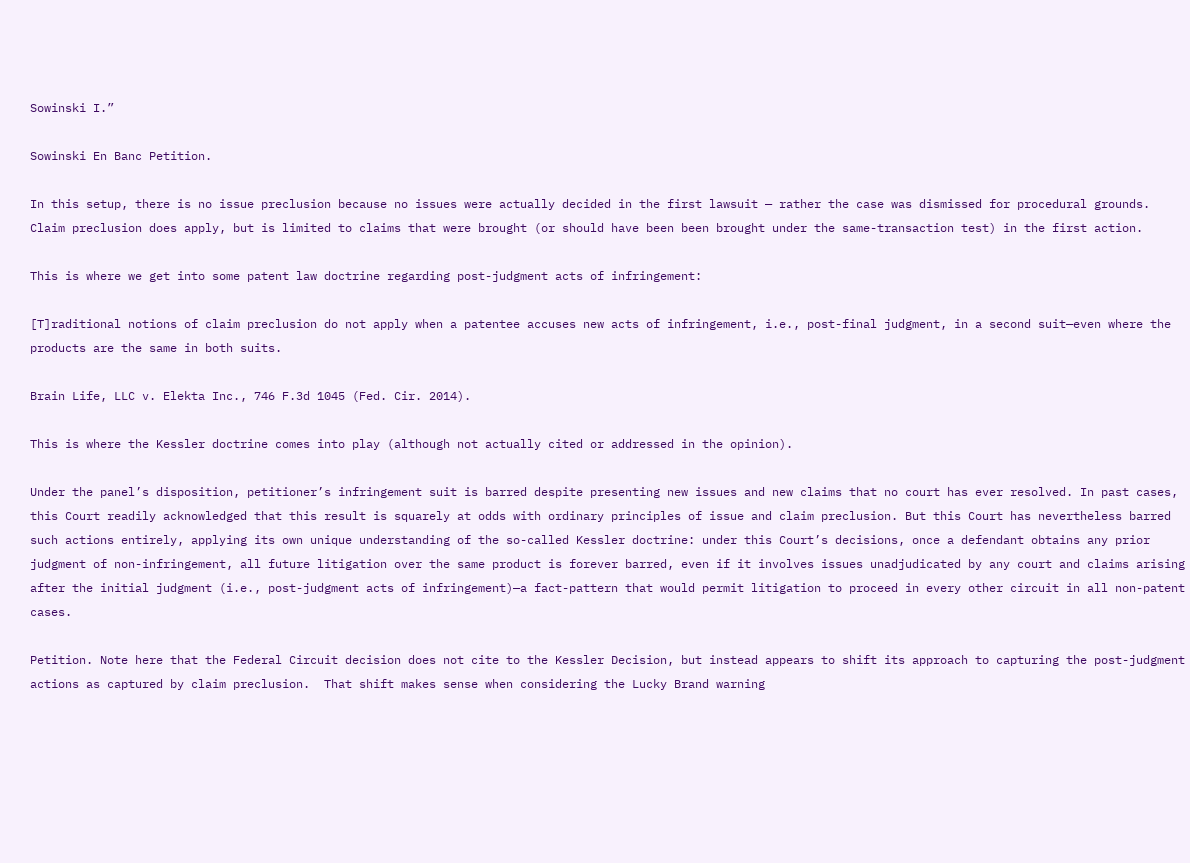Sowinski I.”

Sowinski En Banc Petition.

In this setup, there is no issue preclusion because no issues were actually decided in the first lawsuit — rather the case was dismissed for procedural grounds.  Claim preclusion does apply, but is limited to claims that were brought (or should have been been brought under the same-transaction test) in the first action.

This is where we get into some patent law doctrine regarding post-judgment acts of infringement:

[T]raditional notions of claim preclusion do not apply when a patentee accuses new acts of infringement, i.e., post-final judgment, in a second suit—even where the products are the same in both suits.

Brain Life, LLC v. Elekta Inc., 746 F.3d 1045 (Fed. Cir. 2014).

This is where the Kessler doctrine comes into play (although not actually cited or addressed in the opinion).

Under the panel’s disposition, petitioner’s infringement suit is barred despite presenting new issues and new claims that no court has ever resolved. In past cases, this Court readily acknowledged that this result is squarely at odds with ordinary principles of issue and claim preclusion. But this Court has nevertheless barred such actions entirely, applying its own unique understanding of the so-called Kessler doctrine: under this Court’s decisions, once a defendant obtains any prior judgment of non-infringement, all future litigation over the same product is forever barred, even if it involves issues unadjudicated by any court and claims arising after the initial judgment (i.e., post-judgment acts of infringement)—a fact-pattern that would permit litigation to proceed in every other circuit in all non-patent cases.

Petition. Note here that the Federal Circuit decision does not cite to the Kessler Decision, but instead appears to shift its approach to capturing the post-judgment actions as captured by claim preclusion.  That shift makes sense when considering the Lucky Brand warning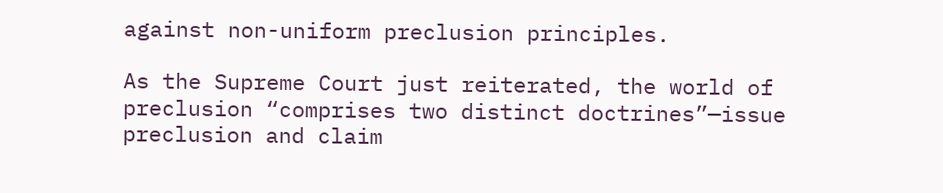against non-uniform preclusion principles.

As the Supreme Court just reiterated, the world of preclusion “comprises two distinct doctrines”—issue preclusion and claim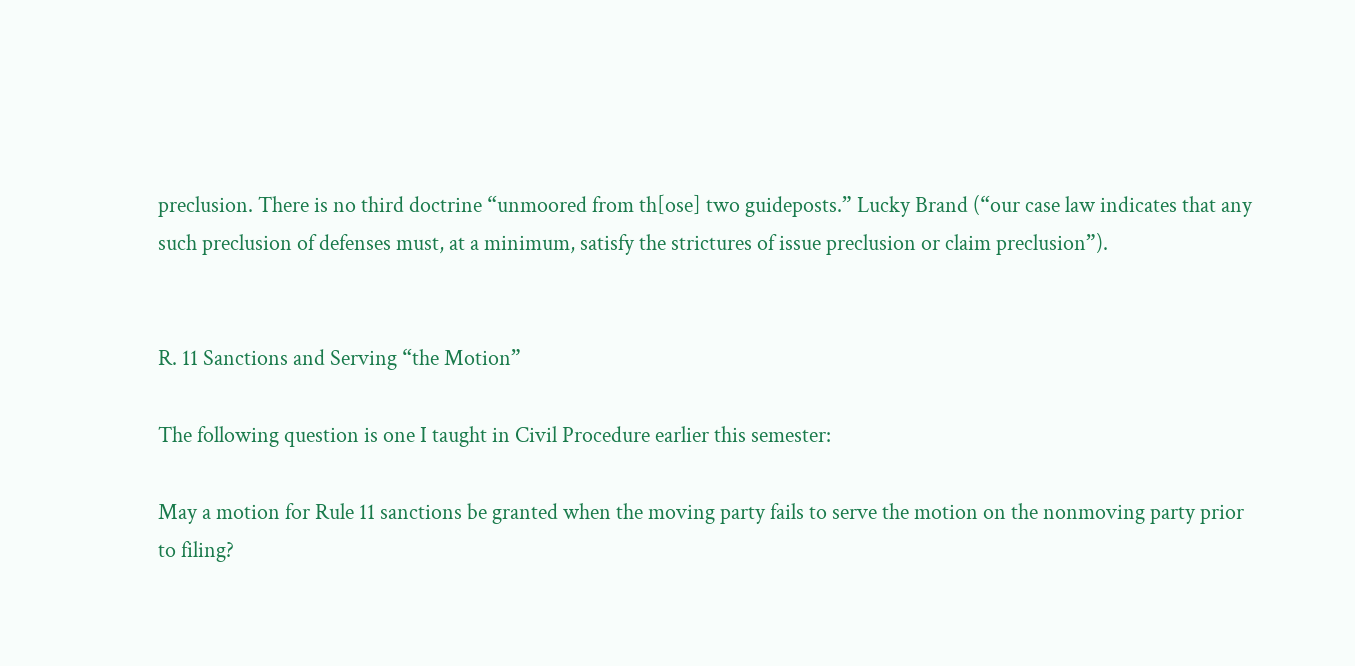preclusion. There is no third doctrine “unmoored from th[ose] two guideposts.” Lucky Brand (“our case law indicates that any such preclusion of defenses must, at a minimum, satisfy the strictures of issue preclusion or claim preclusion”).


R. 11 Sanctions and Serving “the Motion”

The following question is one I taught in Civil Procedure earlier this semester:

May a motion for Rule 11 sanctions be granted when the moving party fails to serve the motion on the nonmoving party prior to filing?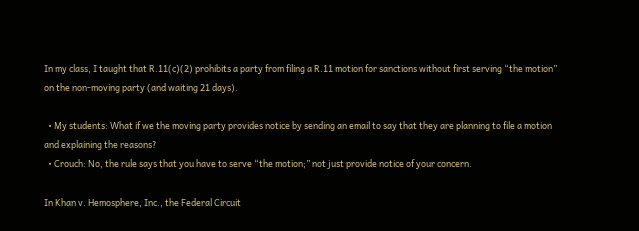In my class, I taught that R.11(c)(2) prohibits a party from filing a R.11 motion for sanctions without first serving “the motion” on the non-moving party (and waiting 21 days).

  • My students: What if we the moving party provides notice by sending an email to say that they are planning to file a motion and explaining the reasons?
  • Crouch: No, the rule says that you have to serve “the motion;” not just provide notice of your concern.

In Khan v. Hemosphere, Inc., the Federal Circuit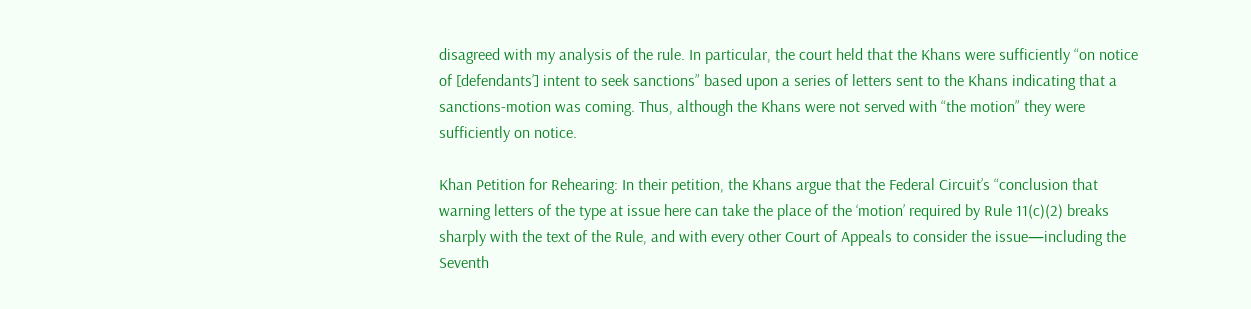disagreed with my analysis of the rule. In particular, the court held that the Khans were sufficiently “on notice of [defendants’] intent to seek sanctions” based upon a series of letters sent to the Khans indicating that a sanctions-motion was coming. Thus, although the Khans were not served with “the motion” they were sufficiently on notice.

Khan Petition for Rehearing: In their petition, the Khans argue that the Federal Circuit’s “conclusion that warning letters of the type at issue here can take the place of the ‘motion’ required by Rule 11(c)(2) breaks sharply with the text of the Rule, and with every other Court of Appeals to consider the issue—including the Seventh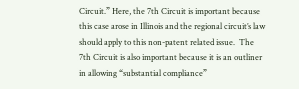Circuit.” Here, the 7th Circuit is important because this case arose in Illinois and the regional circuit’s law should apply to this non-patent related issue.  The 7th Circuit is also important because it is an outliner in allowing “substantial compliance”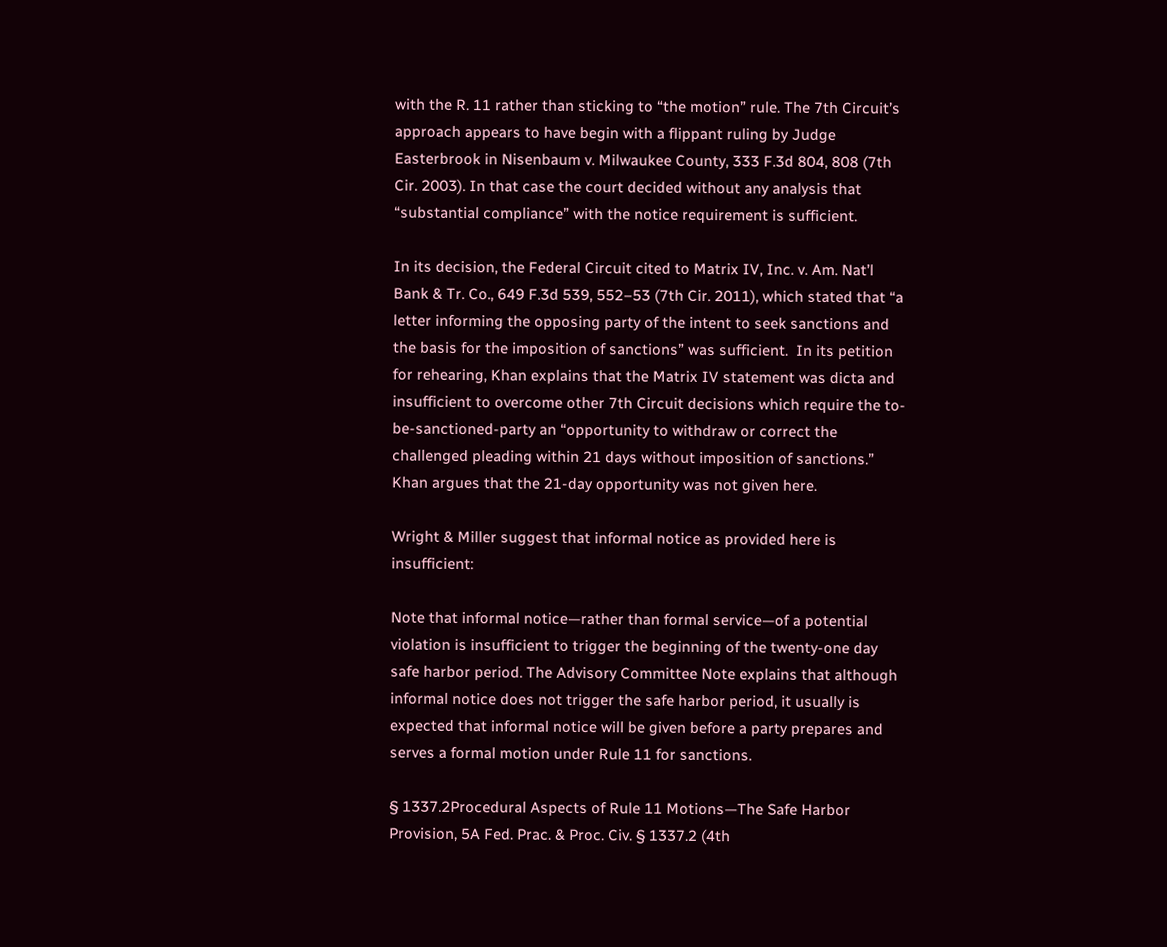with the R. 11 rather than sticking to “the motion” rule. The 7th Circuit’s approach appears to have begin with a flippant ruling by Judge Easterbrook in Nisenbaum v. Milwaukee County, 333 F.3d 804, 808 (7th Cir. 2003). In that case the court decided without any analysis that “substantial compliance” with the notice requirement is sufficient.

In its decision, the Federal Circuit cited to Matrix IV, Inc. v. Am. Nat’l Bank & Tr. Co., 649 F.3d 539, 552–53 (7th Cir. 2011), which stated that “a letter informing the opposing party of the intent to seek sanctions and the basis for the imposition of sanctions” was sufficient.  In its petition for rehearing, Khan explains that the Matrix IV statement was dicta and insufficient to overcome other 7th Circuit decisions which require the to-be-sanctioned-party an “opportunity to withdraw or correct the challenged pleading within 21 days without imposition of sanctions.”  Khan argues that the 21-day opportunity was not given here.

Wright & Miller suggest that informal notice as provided here is insufficient:

Note that informal notice—rather than formal service—of a potential violation is insufficient to trigger the beginning of the twenty-one day safe harbor period. The Advisory Committee Note explains that although informal notice does not trigger the safe harbor period, it usually is expected that informal notice will be given before a party prepares and serves a formal motion under Rule 11 for sanctions.

§ 1337.2Procedural Aspects of Rule 11 Motions—The Safe Harbor Provision, 5A Fed. Prac. & Proc. Civ. § 1337.2 (4th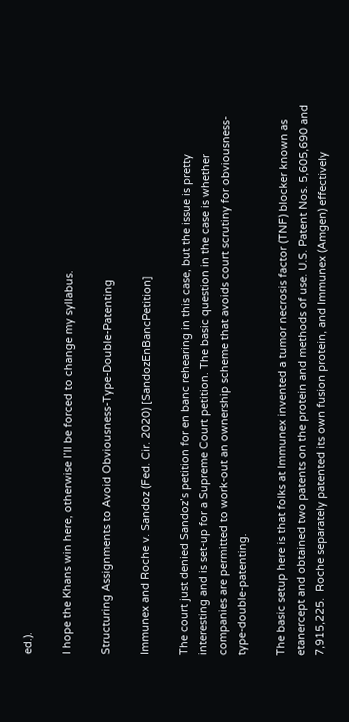ed.).

I hope the Khans win here, otherwise I’ll be forced to change my syllabus.

Structuring Assignments to Avoid Obviousness-Type-Double-Patenting

Immunex and Roche v. Sandoz (Fed. Cir. 2020) [SandozEnBancPetition]

The court just denied Sandoz’s petition for en banc rehearing in this case, but the issue is pretty interesting and is set-up for a Supreme Court petition. The basic question in the case is whether companies are permitted to work-out an ownership scheme that avoids court scrutiny for obviousness-type-double-patenting.

The basic setup here is that folks at Immunex invented a tumor necrosis factor (TNF) blocker known as etanercept and obtained two patents on the protein and methods of use. U.S. Patent Nos. 5,605,690 and 7,915,225.  Roche separately patented its own fusion protein, and Immunex (Amgen) effectively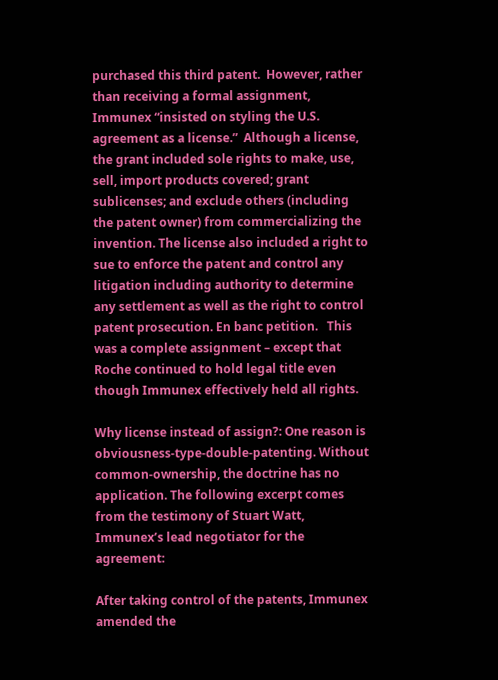purchased this third patent.  However, rather than receiving a formal assignment, Immunex “insisted on styling the U.S. agreement as a license.”  Although a license, the grant included sole rights to make, use, sell, import products covered; grant sublicenses; and exclude others (including the patent owner) from commercializing the invention. The license also included a right to sue to enforce the patent and control any litigation including authority to determine any settlement as well as the right to control patent prosecution. En banc petition.   This was a complete assignment – except that Roche continued to hold legal title even though Immunex effectively held all rights.

Why license instead of assign?: One reason is obviousness-type-double-patenting. Without common-ownership, the doctrine has no application. The following excerpt comes from the testimony of Stuart Watt, Immunex’s lead negotiator for the agreement:

After taking control of the patents, Immunex amended the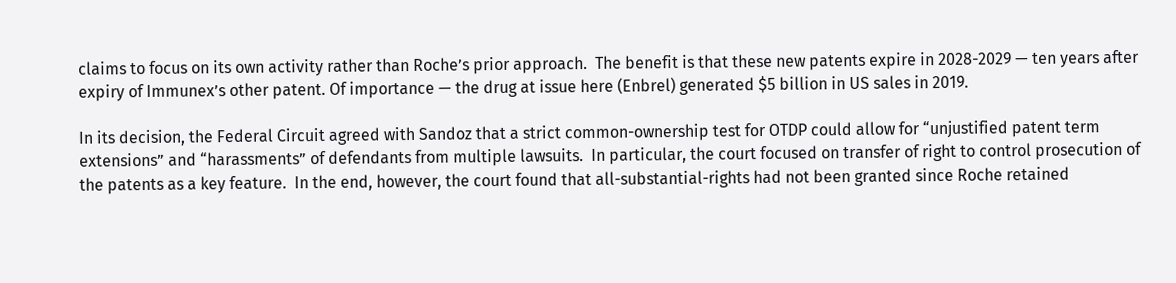claims to focus on its own activity rather than Roche’s prior approach.  The benefit is that these new patents expire in 2028-2029 — ten years after expiry of Immunex’s other patent. Of importance — the drug at issue here (Enbrel) generated $5 billion in US sales in 2019.

In its decision, the Federal Circuit agreed with Sandoz that a strict common-ownership test for OTDP could allow for “unjustified patent term extensions” and “harassments” of defendants from multiple lawsuits.  In particular, the court focused on transfer of right to control prosecution of the patents as a key feature.  In the end, however, the court found that all-substantial-rights had not been granted since Roche retained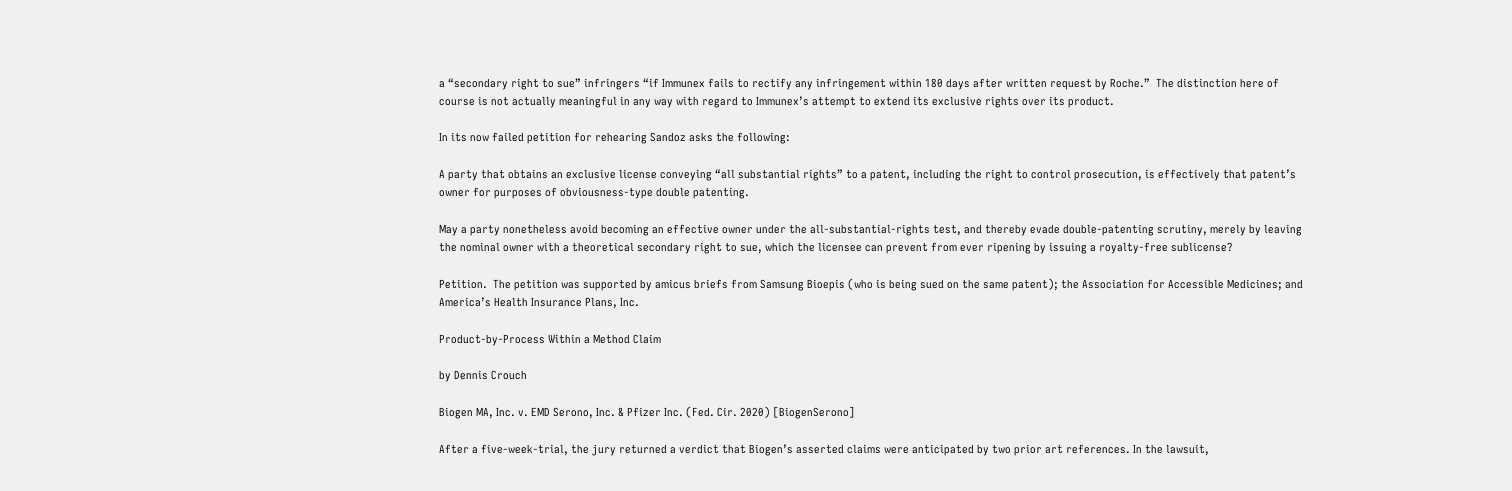a “secondary right to sue” infringers “if Immunex fails to rectify any infringement within 180 days after written request by Roche.”  The distinction here of course is not actually meaningful in any way with regard to Immunex’s attempt to extend its exclusive rights over its product.

In its now failed petition for rehearing Sandoz asks the following:

A party that obtains an exclusive license conveying “all substantial rights” to a patent, including the right to control prosecution, is effectively that patent’s owner for purposes of obviousness-type double patenting.

May a party nonetheless avoid becoming an effective owner under the all-substantial-rights test, and thereby evade double-patenting scrutiny, merely by leaving the nominal owner with a theoretical secondary right to sue, which the licensee can prevent from ever ripening by issuing a royalty-free sublicense?

Petition.  The petition was supported by amicus briefs from Samsung Bioepis (who is being sued on the same patent); the Association for Accessible Medicines; and America’s Health Insurance Plans, Inc.

Product-by-Process Within a Method Claim

by Dennis Crouch

Biogen MA, Inc. v. EMD Serono, Inc. & Pfizer Inc. (Fed. Cir. 2020) [BiogenSerono]

After a five-week-trial, the jury returned a verdict that Biogen’s asserted claims were anticipated by two prior art references. In the lawsuit,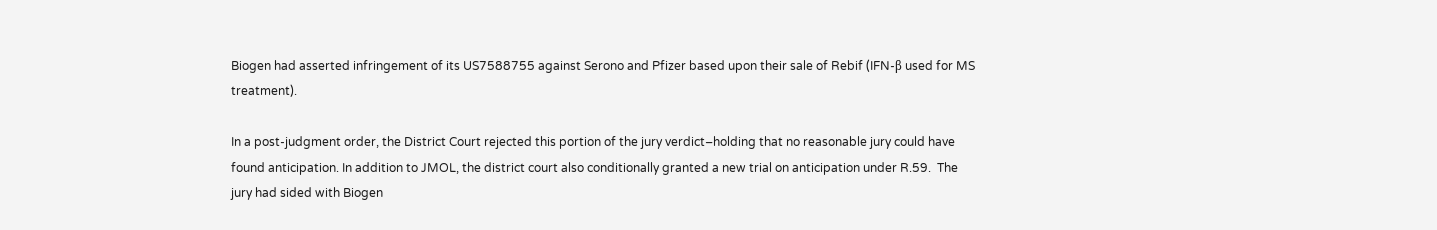Biogen had asserted infringement of its US7588755 against Serono and Pfizer based upon their sale of Rebif (IFN-β used for MS treatment).

In a post-judgment order, the District Court rejected this portion of the jury verdict–holding that no reasonable jury could have found anticipation. In addition to JMOL, the district court also conditionally granted a new trial on anticipation under R.59.  The jury had sided with Biogen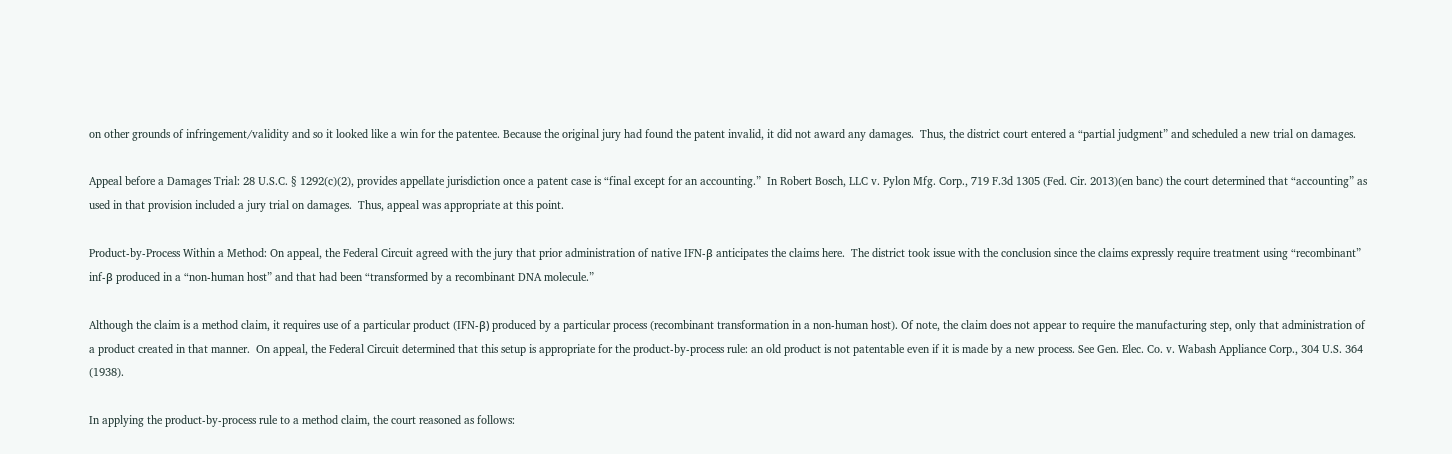on other grounds of infringement/validity and so it looked like a win for the patentee. Because the original jury had found the patent invalid, it did not award any damages.  Thus, the district court entered a “partial judgment” and scheduled a new trial on damages.

Appeal before a Damages Trial: 28 U.S.C. § 1292(c)(2), provides appellate jurisdiction once a patent case is “final except for an accounting.”  In Robert Bosch, LLC v. Pylon Mfg. Corp., 719 F.3d 1305 (Fed. Cir. 2013)(en banc) the court determined that “accounting” as used in that provision included a jury trial on damages.  Thus, appeal was appropriate at this point.

Product-by-Process Within a Method: On appeal, the Federal Circuit agreed with the jury that prior administration of native IFN-β anticipates the claims here.  The district took issue with the conclusion since the claims expressly require treatment using “recombinant” inf-β produced in a “non-human host” and that had been “transformed by a recombinant DNA molecule.”

Although the claim is a method claim, it requires use of a particular product (IFN-β) produced by a particular process (recombinant transformation in a non-human host). Of note, the claim does not appear to require the manufacturing step, only that administration of a product created in that manner.  On appeal, the Federal Circuit determined that this setup is appropriate for the product-by-process rule: an old product is not patentable even if it is made by a new process. See Gen. Elec. Co. v. Wabash Appliance Corp., 304 U.S. 364 (1938).

In applying the product-by-process rule to a method claim, the court reasoned as follows: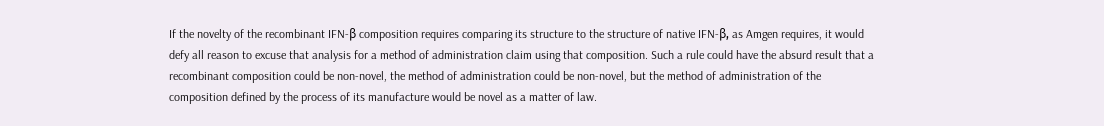If the novelty of the recombinant IFN-β composition requires comparing its structure to the structure of native IFN-β, as Amgen requires, it would defy all reason to excuse that analysis for a method of administration claim using that composition. Such a rule could have the absurd result that a recombinant composition could be non-novel, the method of administration could be non-novel, but the method of administration of the composition defined by the process of its manufacture would be novel as a matter of law.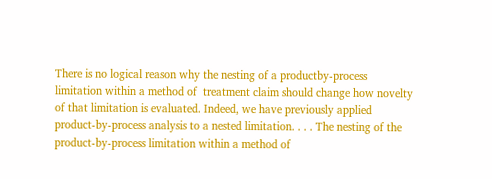There is no logical reason why the nesting of a productby-process limitation within a method of  treatment claim should change how novelty of that limitation is evaluated. Indeed, we have previously applied product-by-process analysis to a nested limitation. . . . The nesting of the product-by-process limitation within a method of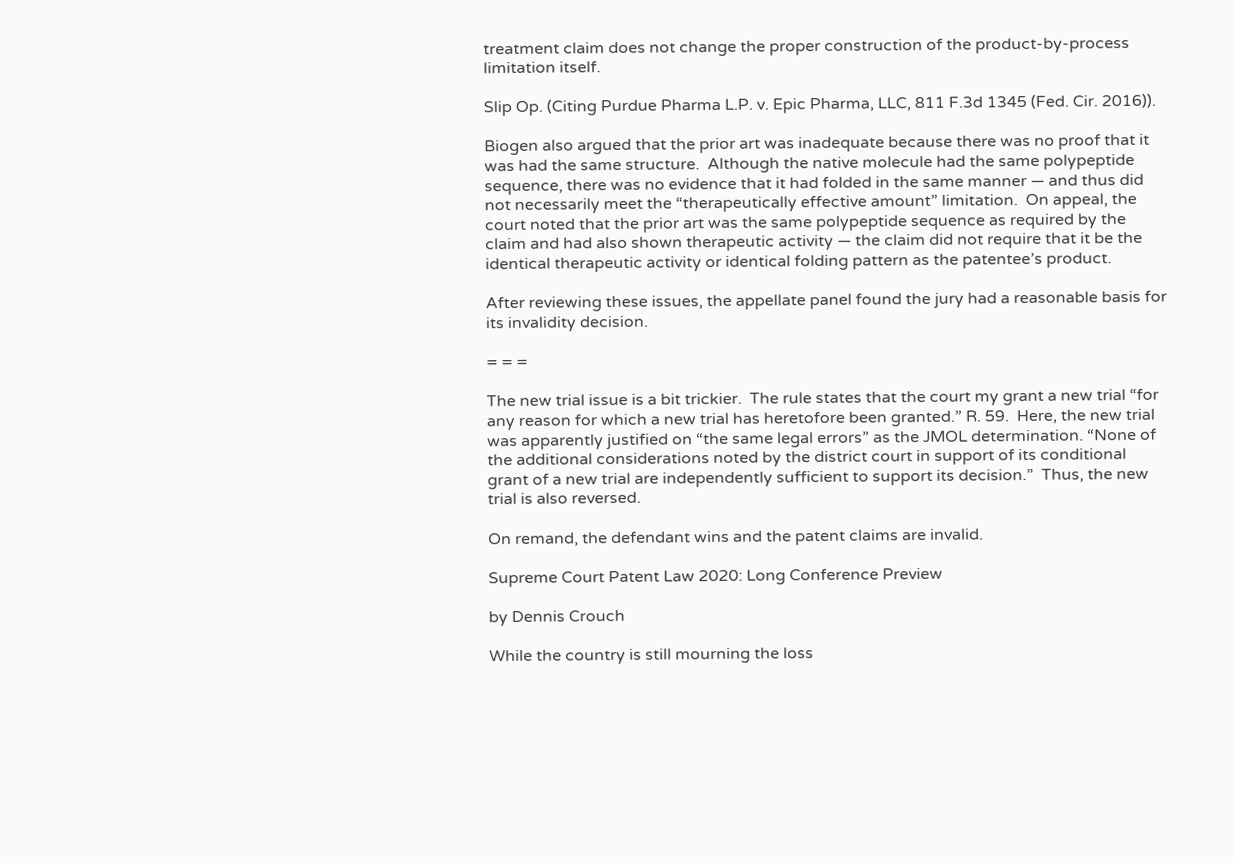treatment claim does not change the proper construction of the product-by-process limitation itself.

Slip Op. (Citing Purdue Pharma L.P. v. Epic Pharma, LLC, 811 F.3d 1345 (Fed. Cir. 2016)).

Biogen also argued that the prior art was inadequate because there was no proof that it was had the same structure.  Although the native molecule had the same polypeptide sequence, there was no evidence that it had folded in the same manner — and thus did not necessarily meet the “therapeutically effective amount” limitation.  On appeal, the court noted that the prior art was the same polypeptide sequence as required by the claim and had also shown therapeutic activity — the claim did not require that it be the identical therapeutic activity or identical folding pattern as the patentee’s product.

After reviewing these issues, the appellate panel found the jury had a reasonable basis for its invalidity decision.

= = =

The new trial issue is a bit trickier.  The rule states that the court my grant a new trial “for any reason for which a new trial has heretofore been granted.” R. 59.  Here, the new trial was apparently justified on “the same legal errors” as the JMOL determination. “None of the additional considerations noted by the district court in support of its conditional grant of a new trial are independently sufficient to support its decision.”  Thus, the new trial is also reversed.

On remand, the defendant wins and the patent claims are invalid.

Supreme Court Patent Law 2020: Long Conference Preview

by Dennis Crouch

While the country is still mourning the loss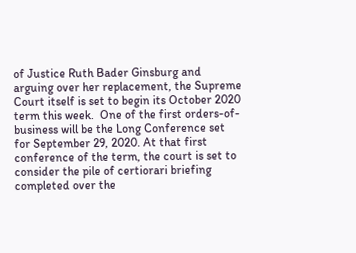of Justice Ruth Bader Ginsburg and arguing over her replacement, the Supreme Court itself is set to begin its October 2020 term this week.  One of the first orders-of-business will be the Long Conference set for September 29, 2020. At that first conference of the term, the court is set to consider the pile of certiorari briefing completed over the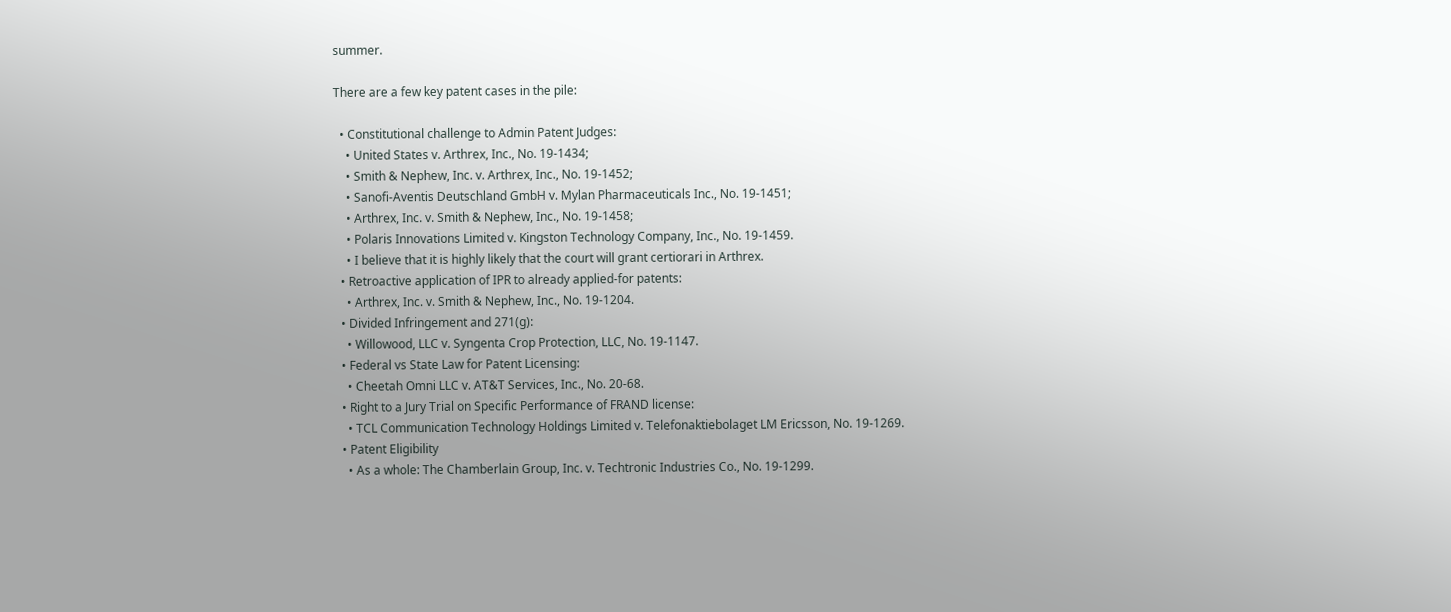summer.

There are a few key patent cases in the pile:

  • Constitutional challenge to Admin Patent Judges:
    • United States v. Arthrex, Inc., No. 19-1434;
    • Smith & Nephew, Inc. v. Arthrex, Inc., No. 19-1452;
    • Sanofi-Aventis Deutschland GmbH v. Mylan Pharmaceuticals Inc., No. 19-1451;
    • Arthrex, Inc. v. Smith & Nephew, Inc., No. 19-1458;
    • Polaris Innovations Limited v. Kingston Technology Company, Inc., No. 19-1459.
    • I believe that it is highly likely that the court will grant certiorari in Arthrex.
  • Retroactive application of IPR to already applied-for patents:
    • Arthrex, Inc. v. Smith & Nephew, Inc., No. 19-1204.
  • Divided Infringement and 271(g):
    • Willowood, LLC v. Syngenta Crop Protection, LLC, No. 19-1147.
  • Federal vs State Law for Patent Licensing:
    • Cheetah Omni LLC v. AT&T Services, Inc., No. 20-68.
  • Right to a Jury Trial on Specific Performance of FRAND license:
    • TCL Communication Technology Holdings Limited v. Telefonaktiebolaget LM Ericsson, No. 19-1269.
  • Patent Eligibility
    • As a whole: The Chamberlain Group, Inc. v. Techtronic Industries Co., No. 19-1299.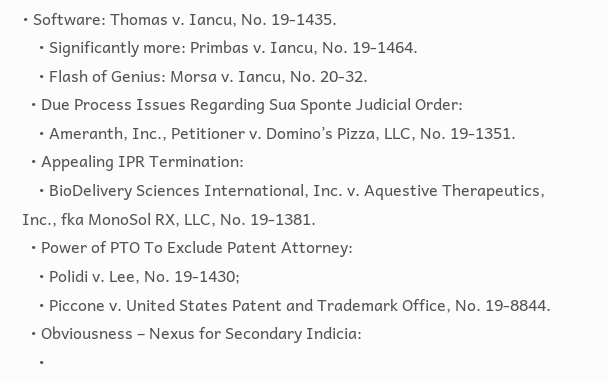• Software: Thomas v. Iancu, No. 19-1435.
    • Significantly more: Primbas v. Iancu, No. 19-1464.
    • Flash of Genius: Morsa v. Iancu, No. 20-32.
  • Due Process Issues Regarding Sua Sponte Judicial Order:
    • Ameranth, Inc., Petitioner v. Domino’s Pizza, LLC, No. 19-1351.
  • Appealing IPR Termination:
    • BioDelivery Sciences International, Inc. v. Aquestive Therapeutics, Inc., fka MonoSol RX, LLC, No. 19-1381.
  • Power of PTO To Exclude Patent Attorney:
    • Polidi v. Lee, No. 19-1430;
    • Piccone v. United States Patent and Trademark Office, No. 19-8844.
  • Obviousness – Nexus for Secondary Indicia:
    •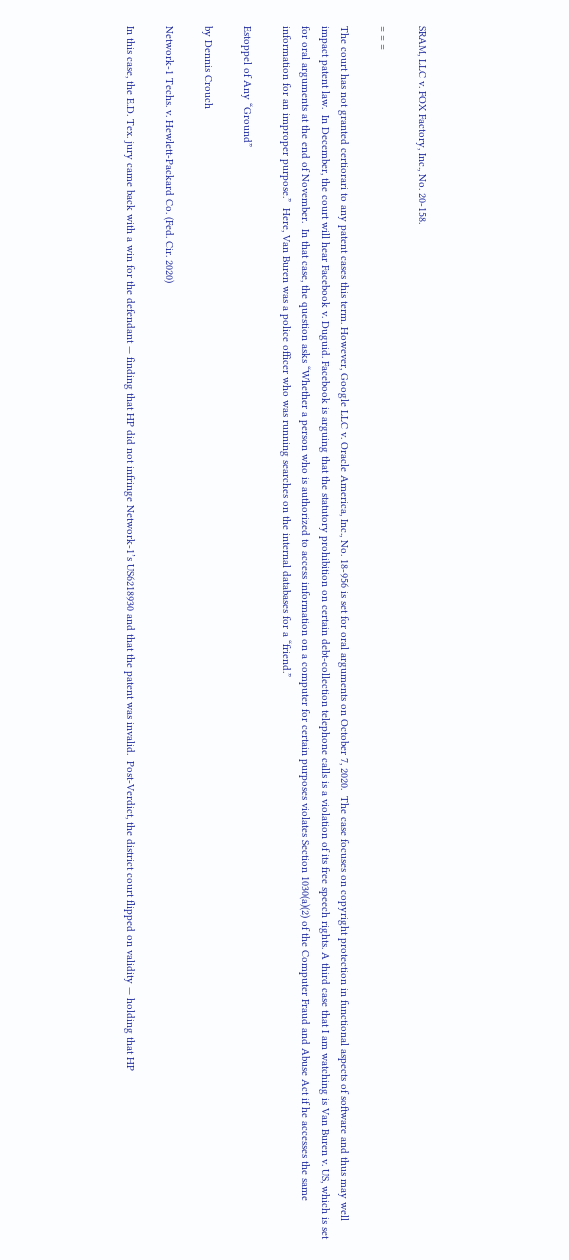SRAM, LLC v. FOX Factory, Inc., No. 20-158.

= = =

The court has not granted certiorari to any patent cases this term. However, Google LLC v. Oracle America, Inc., No. 18-956 is set for oral arguments on October 7, 2020.  The case focuses on copyright protection in functional aspects of software and thus may well impact patent law.  In December, the court will hear Facebook v. Duguid. Facebook is arguing that the statutory prohibition on certain debt-collection telephone calls is a violation of its free speech rights. A third case that I am watching is Van Buren v. US, which is set for oral arguments at the end of November.  In that case, the question asks “Whether a person who is authorized to access information on a computer for certain purposes violates Section 1030(a)(2) of the Computer Fraud and Abuse Act if he accesses the same information for an improper purpose.”  Here, Van Buren was a police officer who was running searches on the internal databases for a “friend.”

Estoppel of Any “Ground”

by Dennis Crouch

Network-1 Techs. v. Hewlett-Packard Co. (Fed. Cir. 2020)

In this case, the E.D. Tex. jury came back with a win for the defendant — finding that HP did not infringe Network-1’s US6218930 and that the patent was invalid.  Post-Verdict, the district court flipped on validity — holding that HP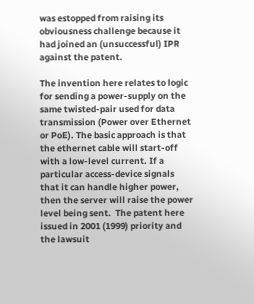was estopped from raising its obviousness challenge because it had joined an (unsuccessful) IPR against the patent.

The invention here relates to logic for sending a power-supply on the same twisted-pair used for data transmission (Power over Ethernet or PoE). The basic approach is that the ethernet cable will start-off with a low-level current. If a particular access-device signals that it can handle higher power, then the server will raise the power level being sent.  The patent here issued in 2001 (1999) priority and the lawsuit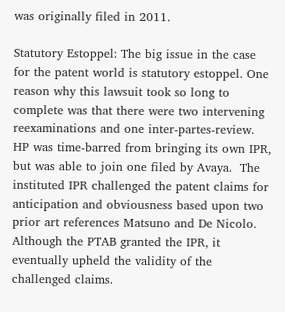was originally filed in 2011.

Statutory Estoppel: The big issue in the case for the patent world is statutory estoppel. One reason why this lawsuit took so long to complete was that there were two intervening reexaminations and one inter-partes-review.  HP was time-barred from bringing its own IPR, but was able to join one filed by Avaya.  The instituted IPR challenged the patent claims for anticipation and obviousness based upon two prior art references Matsuno and De Nicolo. Although the PTAB granted the IPR, it eventually upheld the validity of the challenged claims.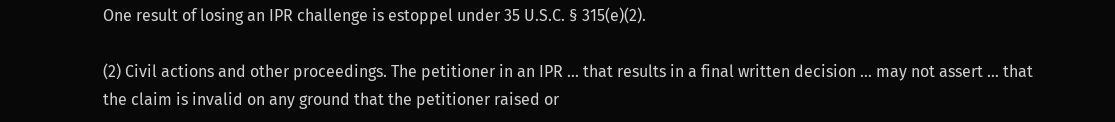One result of losing an IPR challenge is estoppel under 35 U.S.C. § 315(e)(2).

(2) Civil actions and other proceedings. The petitioner in an IPR … that results in a final written decision … may not assert … that the claim is invalid on any ground that the petitioner raised or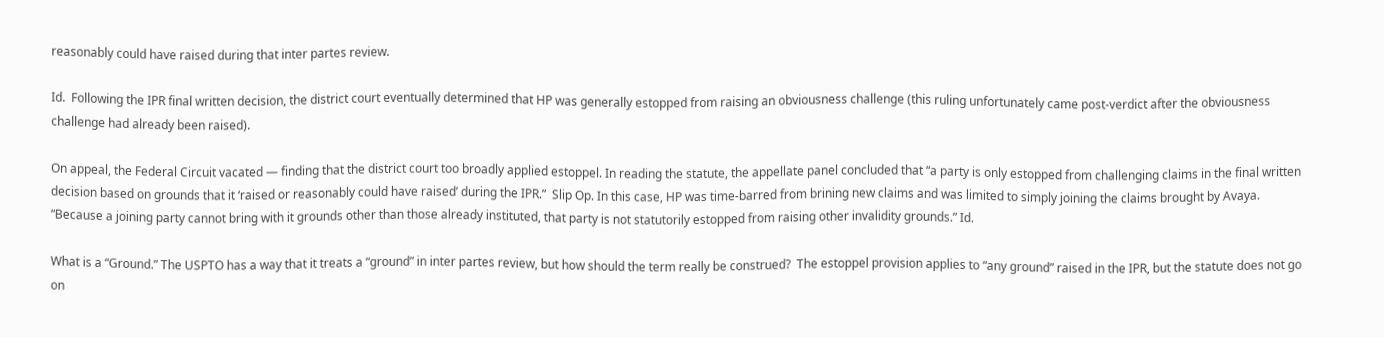reasonably could have raised during that inter partes review.

Id.  Following the IPR final written decision, the district court eventually determined that HP was generally estopped from raising an obviousness challenge (this ruling unfortunately came post-verdict after the obviousness challenge had already been raised).

On appeal, the Federal Circuit vacated — finding that the district court too broadly applied estoppel. In reading the statute, the appellate panel concluded that “a party is only estopped from challenging claims in the final written decision based on grounds that it ‘raised or reasonably could have raised’ during the IPR.”  Slip Op. In this case, HP was time-barred from brining new claims and was limited to simply joining the claims brought by Avaya.  “Because a joining party cannot bring with it grounds other than those already instituted, that party is not statutorily estopped from raising other invalidity grounds.” Id.

What is a “Ground.” The USPTO has a way that it treats a “ground” in inter partes review, but how should the term really be construed?  The estoppel provision applies to “any ground” raised in the IPR, but the statute does not go on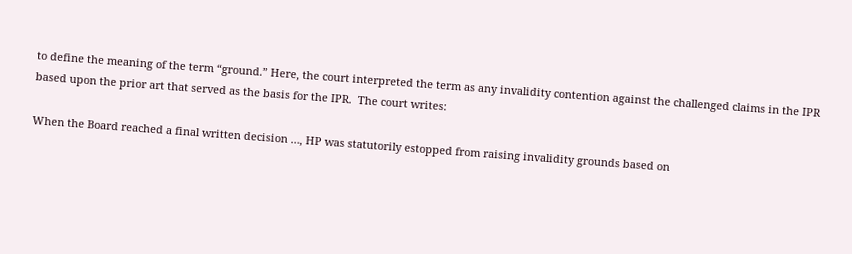to define the meaning of the term “ground.” Here, the court interpreted the term as any invalidity contention against the challenged claims in the IPR based upon the prior art that served as the basis for the IPR.  The court writes:

When the Board reached a final written decision …, HP was statutorily estopped from raising invalidity grounds based on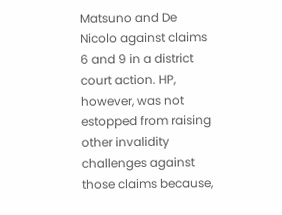Matsuno and De Nicolo against claims 6 and 9 in a district court action. HP, however, was not estopped from raising other invalidity challenges against those claims because,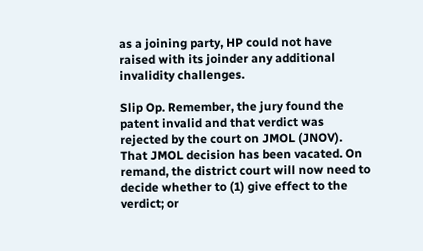as a joining party, HP could not have raised with its joinder any additional invalidity challenges.

Slip Op. Remember, the jury found the patent invalid and that verdict was rejected by the court on JMOL (JNOV).  That JMOL decision has been vacated. On remand, the district court will now need to decide whether to (1) give effect to the verdict; or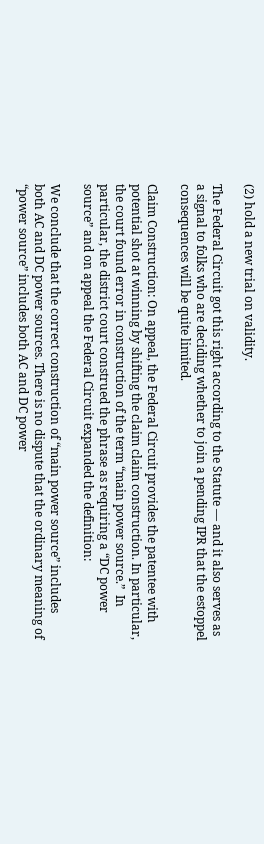(2) hold a new trial on validity.

The Federal Circuit got this right according to the Statute — and it also serves as a signal to folks who are deciding whether to join a pending IPR that the estoppel consequences will be quite limited.

Claim Construction: On appeal, the Federal Circuit provides the patentee with potential shot at winning by shifting the claim claim construction. In particular, the court found error in construction of the term “main power source.”  In particular, the district court construed the phrase as requiring a “DC power source” and on appeal the Federal Circuit expanded the definition:

We conclude that the correct construction of “main power source” includes both AC and DC power sources. There is no dispute that the ordinary meaning of “power source” includes both AC and DC power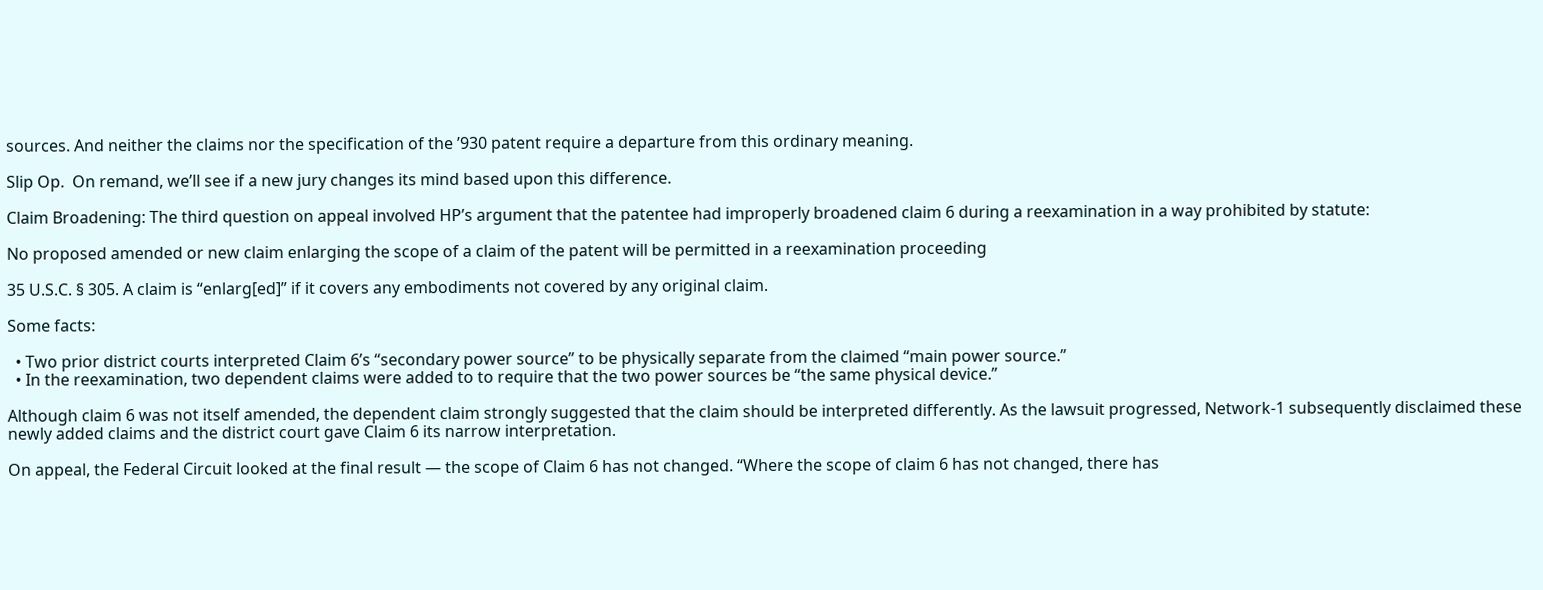sources. And neither the claims nor the specification of the ’930 patent require a departure from this ordinary meaning.

Slip Op.  On remand, we’ll see if a new jury changes its mind based upon this difference.

Claim Broadening: The third question on appeal involved HP’s argument that the patentee had improperly broadened claim 6 during a reexamination in a way prohibited by statute:

No proposed amended or new claim enlarging the scope of a claim of the patent will be permitted in a reexamination proceeding

35 U.S.C. § 305. A claim is “enlarg[ed]” if it covers any embodiments not covered by any original claim.

Some facts:

  • Two prior district courts interpreted Claim 6’s “secondary power source” to be physically separate from the claimed “main power source.”
  • In the reexamination, two dependent claims were added to to require that the two power sources be “the same physical device.”

Although claim 6 was not itself amended, the dependent claim strongly suggested that the claim should be interpreted differently. As the lawsuit progressed, Network-1 subsequently disclaimed these newly added claims and the district court gave Claim 6 its narrow interpretation.

On appeal, the Federal Circuit looked at the final result — the scope of Claim 6 has not changed. “Where the scope of claim 6 has not changed, there has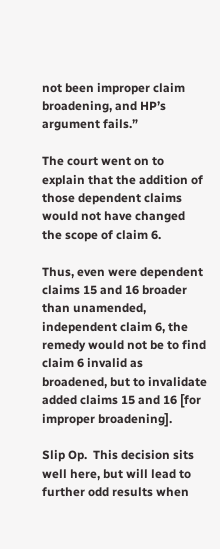not been improper claim broadening, and HP’s argument fails.”

The court went on to explain that the addition of those dependent claims would not have changed the scope of claim 6.

Thus, even were dependent claims 15 and 16 broader than unamended, independent claim 6, the remedy would not be to find claim 6 invalid as broadened, but to invalidate added claims 15 and 16 [for improper broadening].

Slip Op.  This decision sits well here, but will lead to further odd results when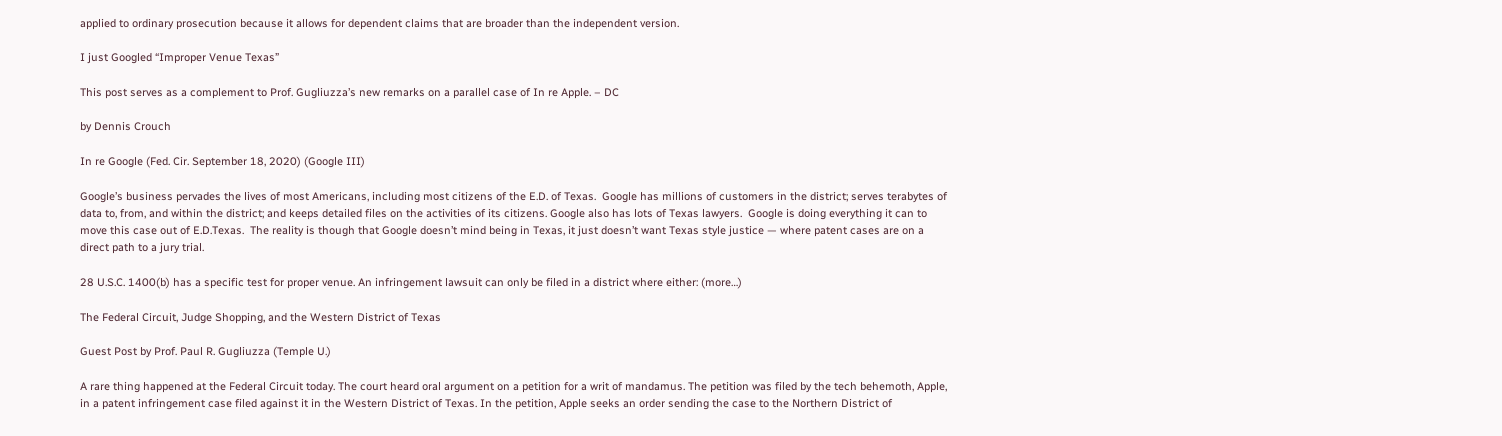applied to ordinary prosecution because it allows for dependent claims that are broader than the independent version.

I just Googled “Improper Venue Texas”

This post serves as a complement to Prof. Gugliuzza’s new remarks on a parallel case of In re Apple. – DC

by Dennis Crouch

In re Google (Fed. Cir. September 18, 2020) (Google III)

Google’s business pervades the lives of most Americans, including most citizens of the E.D. of Texas.  Google has millions of customers in the district; serves terabytes of data to, from, and within the district; and keeps detailed files on the activities of its citizens. Google also has lots of Texas lawyers.  Google is doing everything it can to move this case out of E.D.Texas.  The reality is though that Google doesn’t mind being in Texas, it just doesn’t want Texas style justice — where patent cases are on a direct path to a jury trial.

28 U.S.C. 1400(b) has a specific test for proper venue. An infringement lawsuit can only be filed in a district where either: (more…)

The Federal Circuit, Judge Shopping, and the Western District of Texas

Guest Post by Prof. Paul R. Gugliuzza (Temple U.)

A rare thing happened at the Federal Circuit today. The court heard oral argument on a petition for a writ of mandamus. The petition was filed by the tech behemoth, Apple, in a patent infringement case filed against it in the Western District of Texas. In the petition, Apple seeks an order sending the case to the Northern District of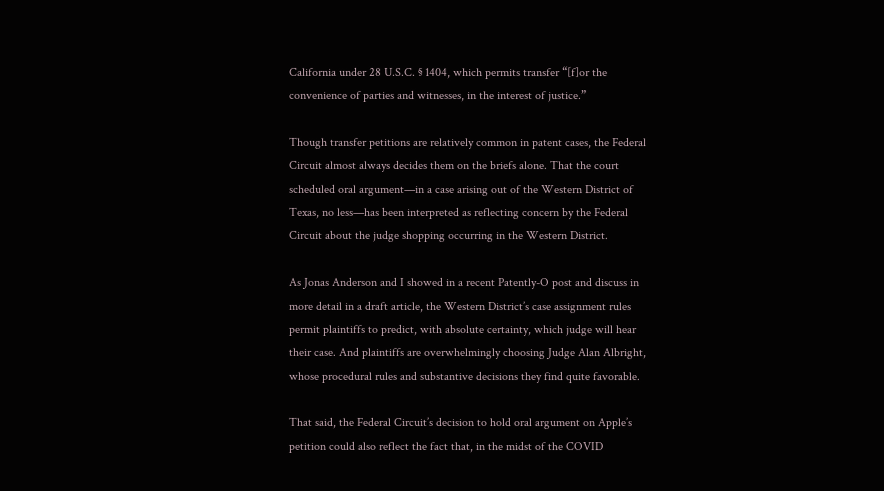California under 28 U.S.C. § 1404, which permits transfer “[f]or the convenience of parties and witnesses, in the interest of justice.”

Though transfer petitions are relatively common in patent cases, the Federal Circuit almost always decides them on the briefs alone. That the court scheduled oral argument—in a case arising out of the Western District of Texas, no less—has been interpreted as reflecting concern by the Federal Circuit about the judge shopping occurring in the Western District.

As Jonas Anderson and I showed in a recent Patently-O post and discuss in more detail in a draft article, the Western District’s case assignment rules permit plaintiffs to predict, with absolute certainty, which judge will hear their case. And plaintiffs are overwhelmingly choosing Judge Alan Albright, whose procedural rules and substantive decisions they find quite favorable.

That said, the Federal Circuit’s decision to hold oral argument on Apple’s petition could also reflect the fact that, in the midst of the COVID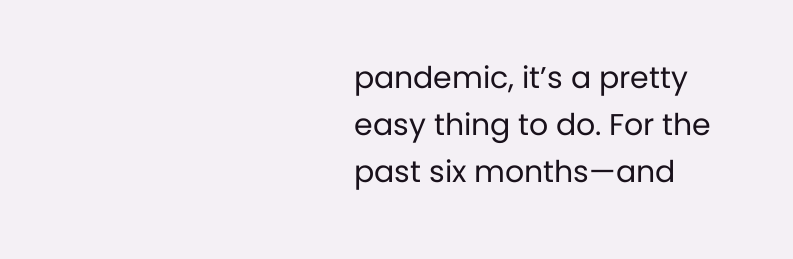pandemic, it’s a pretty easy thing to do. For the past six months—and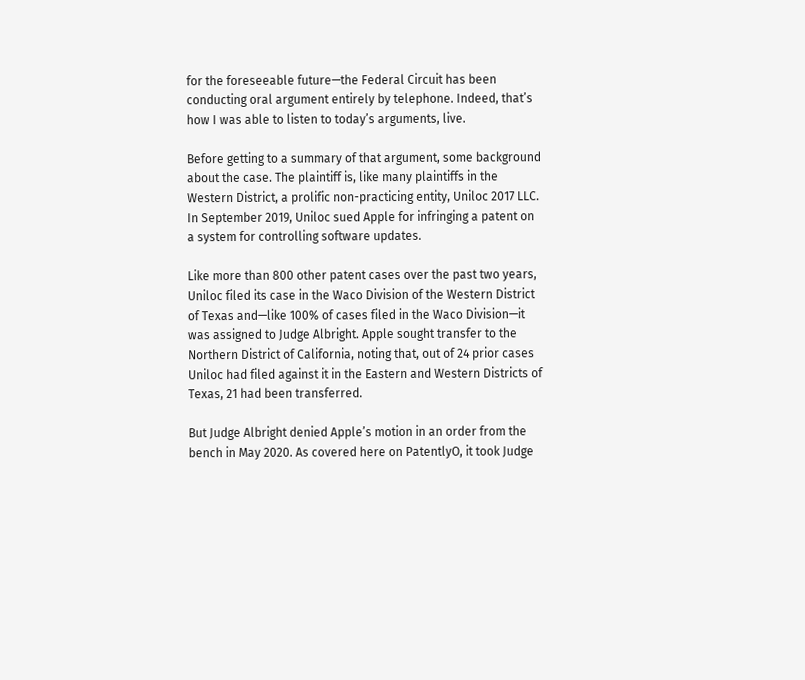for the foreseeable future—the Federal Circuit has been conducting oral argument entirely by telephone. Indeed, that’s how I was able to listen to today’s arguments, live.

Before getting to a summary of that argument, some background about the case. The plaintiff is, like many plaintiffs in the Western District, a prolific non-practicing entity, Uniloc 2017 LLC. In September 2019, Uniloc sued Apple for infringing a patent on a system for controlling software updates.

Like more than 800 other patent cases over the past two years, Uniloc filed its case in the Waco Division of the Western District of Texas and—like 100% of cases filed in the Waco Division—it was assigned to Judge Albright. Apple sought transfer to the Northern District of California, noting that, out of 24 prior cases Uniloc had filed against it in the Eastern and Western Districts of Texas, 21 had been transferred.

But Judge Albright denied Apple’s motion in an order from the bench in May 2020. As covered here on PatentlyO, it took Judge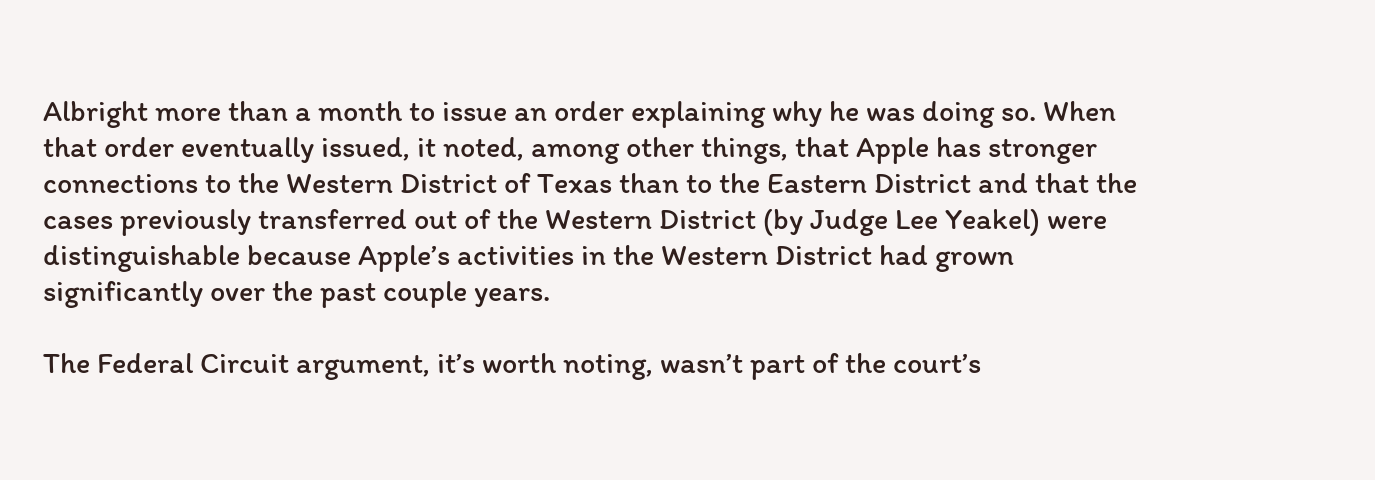Albright more than a month to issue an order explaining why he was doing so. When that order eventually issued, it noted, among other things, that Apple has stronger connections to the Western District of Texas than to the Eastern District and that the cases previously transferred out of the Western District (by Judge Lee Yeakel) were distinguishable because Apple’s activities in the Western District had grown significantly over the past couple years.

The Federal Circuit argument, it’s worth noting, wasn’t part of the court’s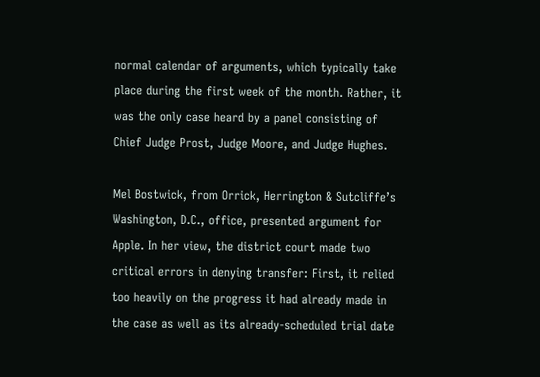normal calendar of arguments, which typically take place during the first week of the month. Rather, it was the only case heard by a panel consisting of Chief Judge Prost, Judge Moore, and Judge Hughes.

Mel Bostwick, from Orrick, Herrington & Sutcliffe’s Washington, D.C., office, presented argument for Apple. In her view, the district court made two critical errors in denying transfer: First, it relied too heavily on the progress it had already made in the case as well as its already-scheduled trial date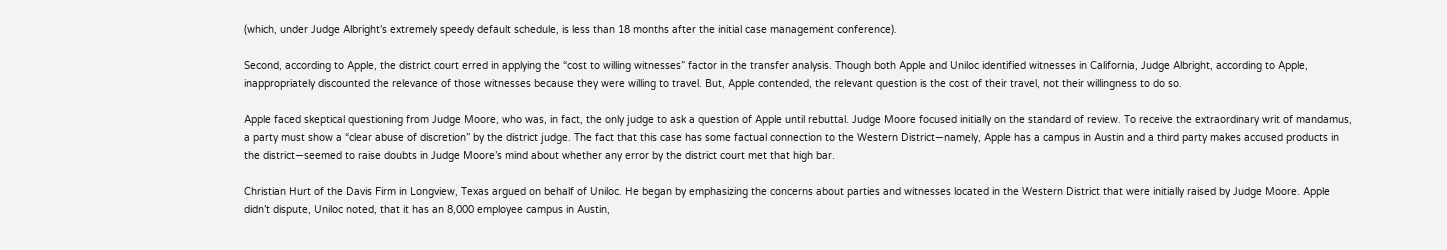(which, under Judge Albright’s extremely speedy default schedule, is less than 18 months after the initial case management conference).

Second, according to Apple, the district court erred in applying the “cost to willing witnesses” factor in the transfer analysis. Though both Apple and Uniloc identified witnesses in California, Judge Albright, according to Apple, inappropriately discounted the relevance of those witnesses because they were willing to travel. But, Apple contended, the relevant question is the cost of their travel, not their willingness to do so.

Apple faced skeptical questioning from Judge Moore, who was, in fact, the only judge to ask a question of Apple until rebuttal. Judge Moore focused initially on the standard of review. To receive the extraordinary writ of mandamus, a party must show a “clear abuse of discretion” by the district judge. The fact that this case has some factual connection to the Western District—namely, Apple has a campus in Austin and a third party makes accused products in the district—seemed to raise doubts in Judge Moore’s mind about whether any error by the district court met that high bar.

Christian Hurt of the Davis Firm in Longview, Texas argued on behalf of Uniloc. He began by emphasizing the concerns about parties and witnesses located in the Western District that were initially raised by Judge Moore. Apple didn’t dispute, Uniloc noted, that it has an 8,000 employee campus in Austin,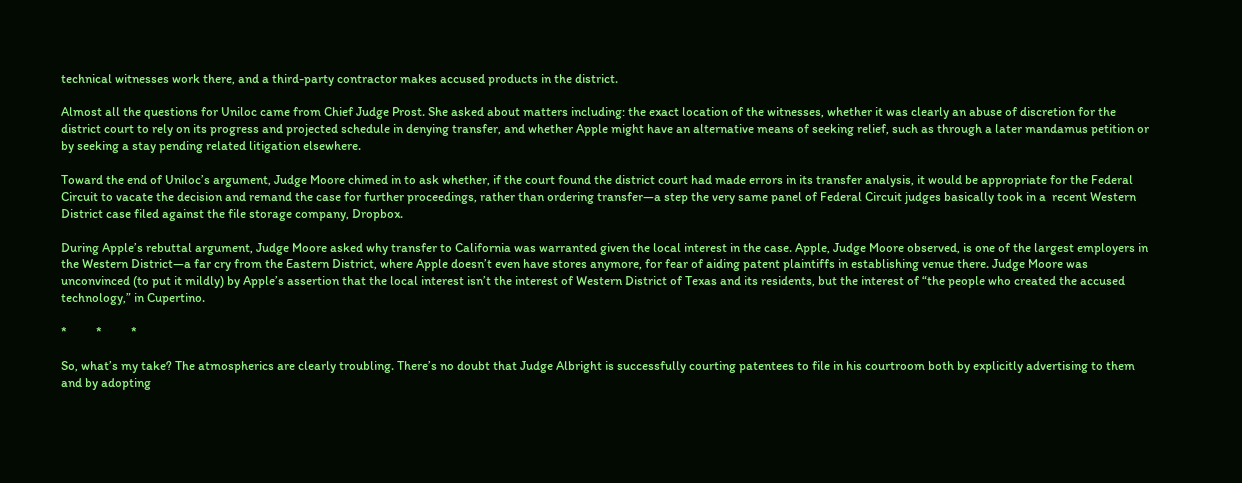technical witnesses work there, and a third-party contractor makes accused products in the district.

Almost all the questions for Uniloc came from Chief Judge Prost. She asked about matters including: the exact location of the witnesses, whether it was clearly an abuse of discretion for the district court to rely on its progress and projected schedule in denying transfer, and whether Apple might have an alternative means of seeking relief, such as through a later mandamus petition or by seeking a stay pending related litigation elsewhere.

Toward the end of Uniloc’s argument, Judge Moore chimed in to ask whether, if the court found the district court had made errors in its transfer analysis, it would be appropriate for the Federal Circuit to vacate the decision and remand the case for further proceedings, rather than ordering transfer—a step the very same panel of Federal Circuit judges basically took in a  recent Western District case filed against the file storage company, Dropbox.

During Apple’s rebuttal argument, Judge Moore asked why transfer to California was warranted given the local interest in the case. Apple, Judge Moore observed, is one of the largest employers in the Western District—a far cry from the Eastern District, where Apple doesn’t even have stores anymore, for fear of aiding patent plaintiffs in establishing venue there. Judge Moore was unconvinced (to put it mildly) by Apple’s assertion that the local interest isn’t the interest of Western District of Texas and its residents, but the interest of “the people who created the accused technology,” in Cupertino.

*          *          *

So, what’s my take? The atmospherics are clearly troubling. There’s no doubt that Judge Albright is successfully courting patentees to file in his courtroom both by explicitly advertising to them and by adopting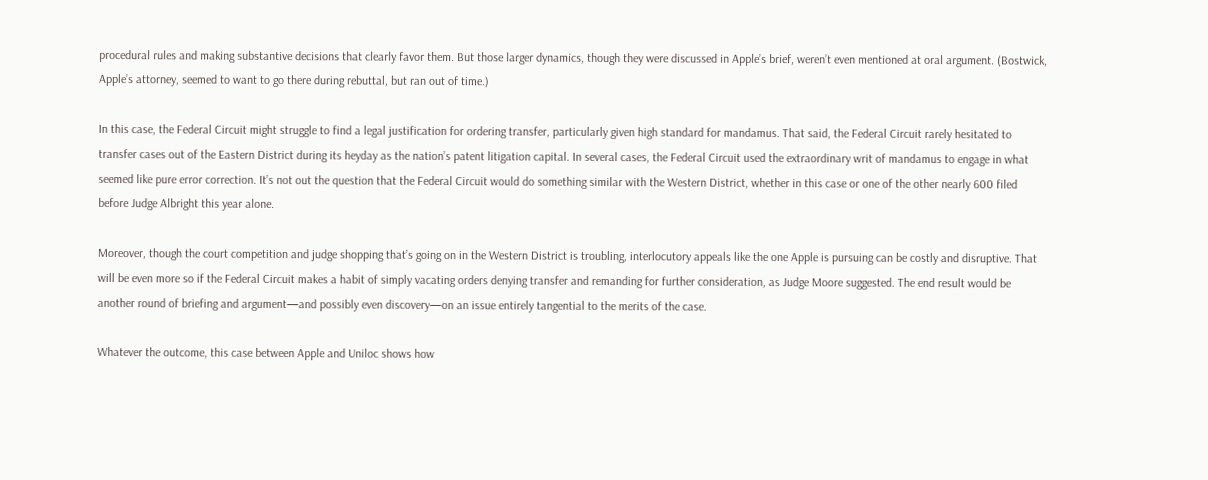procedural rules and making substantive decisions that clearly favor them. But those larger dynamics, though they were discussed in Apple’s brief, weren’t even mentioned at oral argument. (Bostwick, Apple’s attorney, seemed to want to go there during rebuttal, but ran out of time.)

In this case, the Federal Circuit might struggle to find a legal justification for ordering transfer, particularly given high standard for mandamus. That said, the Federal Circuit rarely hesitated to transfer cases out of the Eastern District during its heyday as the nation’s patent litigation capital. In several cases, the Federal Circuit used the extraordinary writ of mandamus to engage in what seemed like pure error correction. It’s not out the question that the Federal Circuit would do something similar with the Western District, whether in this case or one of the other nearly 600 filed before Judge Albright this year alone.

Moreover, though the court competition and judge shopping that’s going on in the Western District is troubling, interlocutory appeals like the one Apple is pursuing can be costly and disruptive. That will be even more so if the Federal Circuit makes a habit of simply vacating orders denying transfer and remanding for further consideration, as Judge Moore suggested. The end result would be another round of briefing and argument—and possibly even discovery—on an issue entirely tangential to the merits of the case.

Whatever the outcome, this case between Apple and Uniloc shows how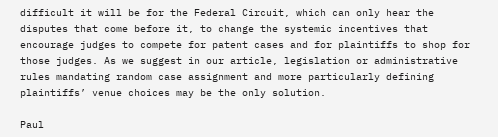difficult it will be for the Federal Circuit, which can only hear the disputes that come before it, to change the systemic incentives that encourage judges to compete for patent cases and for plaintiffs to shop for those judges. As we suggest in our article, legislation or administrative rules mandating random case assignment and more particularly defining plaintiffs’ venue choices may be the only solution.

Paul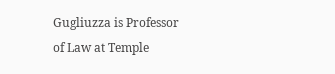Gugliuzza is Professor of Law at Temple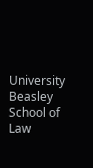University Beasley School of Law